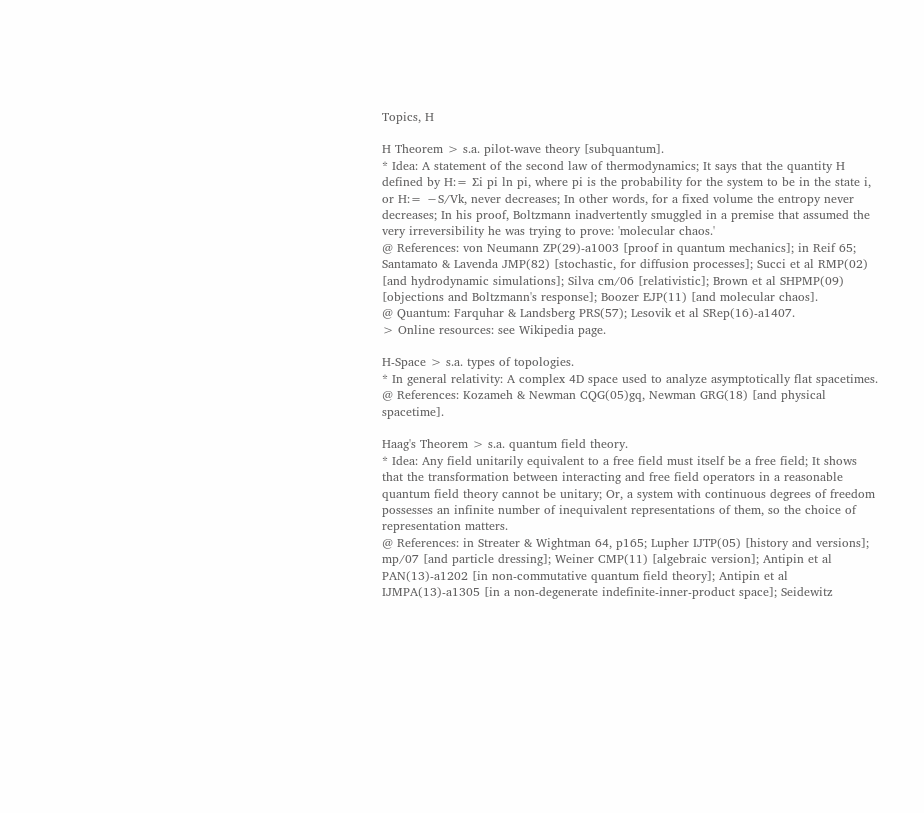Topics, H

H Theorem > s.a. pilot-wave theory [subquantum].
* Idea: A statement of the second law of thermodynamics; It says that the quantity H defined by H:= ∑i pi ln pi, where pi is the probability for the system to be in the state i, or H:= −S/Vk, never decreases; In other words, for a fixed volume the entropy never decreases; In his proof, Boltzmann inadvertently smuggled in a premise that assumed the very irreversibility he was trying to prove: 'molecular chaos.'
@ References: von Neumann ZP(29)-a1003 [proof in quantum mechanics]; in Reif 65; Santamato & Lavenda JMP(82) [stochastic, for diffusion processes]; Succi et al RMP(02) [and hydrodynamic simulations]; Silva cm/06 [relativistic]; Brown et al SHPMP(09) [objections and Boltzmann's response]; Boozer EJP(11) [and molecular chaos].
@ Quantum: Farquhar & Landsberg PRS(57); Lesovik et al SRep(16)-a1407.
> Online resources: see Wikipedia page.

H-Space > s.a. types of topologies.
* In general relativity: A complex 4D space used to analyze asymptotically flat spacetimes.
@ References: Kozameh & Newman CQG(05)gq, Newman GRG(18) [and physical spacetime].

Haag's Theorem > s.a. quantum field theory.
* Idea: Any field unitarily equivalent to a free field must itself be a free field; It shows that the transformation between interacting and free field operators in a reasonable quantum field theory cannot be unitary; Or, a system with continuous degrees of freedom possesses an infinite number of inequivalent representations of them, so the choice of representation matters.
@ References: in Streater & Wightman 64, p165; Lupher IJTP(05) [history and versions]; mp/07 [and particle dressing]; Weiner CMP(11) [algebraic version]; Antipin et al PAN(13)-a1202 [in non-commutative quantum field theory]; Antipin et al IJMPA(13)-a1305 [in a non-degenerate indefinite-inner-product space]; Seidewitz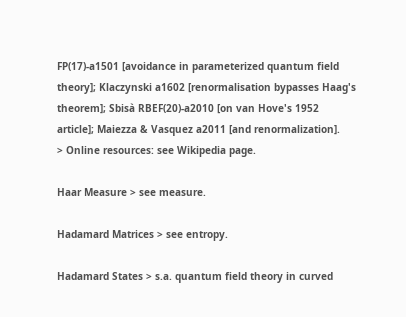FP(17)-a1501 [avoidance in parameterized quantum field theory]; Klaczynski a1602 [renormalisation bypasses Haag's theorem]; Sbisà RBEF(20)-a2010 [on van Hove's 1952 article]; Maiezza & Vasquez a2011 [and renormalization].
> Online resources: see Wikipedia page.

Haar Measure > see measure.

Hadamard Matrices > see entropy.

Hadamard States > s.a. quantum field theory in curved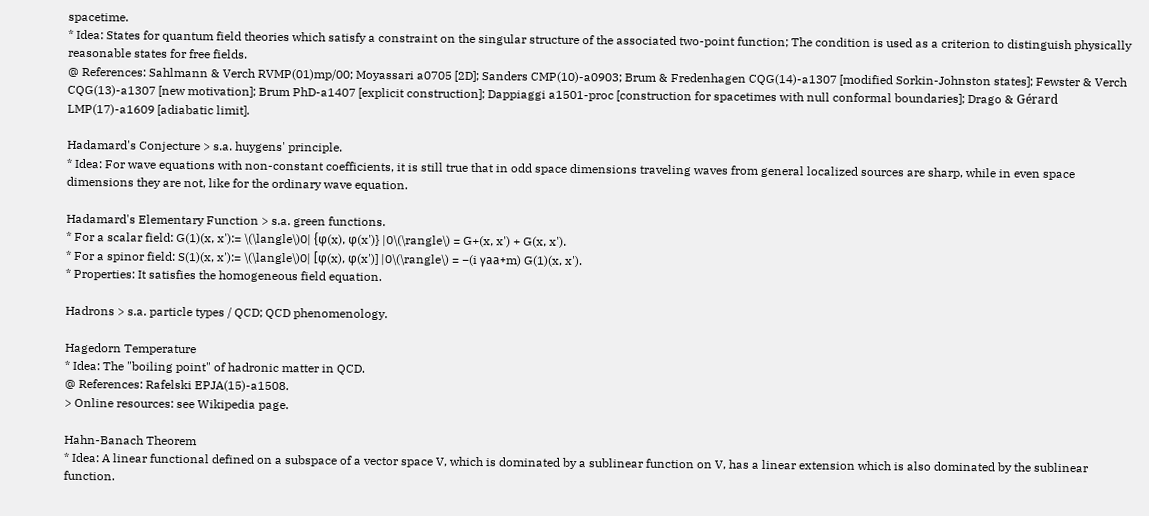spacetime.
* Idea: States for quantum field theories which satisfy a constraint on the singular structure of the associated two-point function; The condition is used as a criterion to distinguish physically reasonable states for free fields.
@ References: Sahlmann & Verch RVMP(01)mp/00; Moyassari a0705 [2D]; Sanders CMP(10)-a0903; Brum & Fredenhagen CQG(14)-a1307 [modified Sorkin-Johnston states]; Fewster & Verch CQG(13)-a1307 [new motivation]; Brum PhD-a1407 [explicit construction]; Dappiaggi a1501-proc [construction for spacetimes with null conformal boundaries]; Drago & Gérard LMP(17)-a1609 [adiabatic limit].

Hadamard's Conjecture > s.a. huygens' principle.
* Idea: For wave equations with non-constant coefficients, it is still true that in odd space dimensions traveling waves from general localized sources are sharp, while in even space dimensions they are not, like for the ordinary wave equation.

Hadamard's Elementary Function > s.a. green functions.
* For a scalar field: G(1)(x, x'):= \(\langle\)0| {φ(x), φ(x')} |0\(\rangle\) = G+(x, x') + G(x, x').
* For a spinor field: S(1)(x, x'):= \(\langle\)0| [φ(x), φ(x')] |0\(\rangle\) = −(i γaa+m) G(1)(x, x').
* Properties: It satisfies the homogeneous field equation.

Hadrons > s.a. particle types / QCD; QCD phenomenology.

Hagedorn Temperature
* Idea: The "boiling point" of hadronic matter in QCD.
@ References: Rafelski EPJA(15)-a1508.
> Online resources: see Wikipedia page.

Hahn-Banach Theorem
* Idea: A linear functional defined on a subspace of a vector space V, which is dominated by a sublinear function on V, has a linear extension which is also dominated by the sublinear function.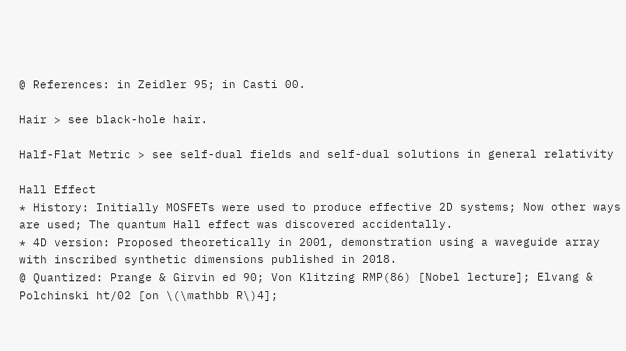@ References: in Zeidler 95; in Casti 00.

Hair > see black-hole hair.

Half-Flat Metric > see self-dual fields and self-dual solutions in general relativity

Hall Effect
* History: Initially MOSFETs were used to produce effective 2D systems; Now other ways are used; The quantum Hall effect was discovered accidentally.
* 4D version: Proposed theoretically in 2001, demonstration using a waveguide array with inscribed synthetic dimensions published in 2018.
@ Quantized: Prange & Girvin ed 90; Von Klitzing RMP(86) [Nobel lecture]; Elvang & Polchinski ht/02 [on \(\mathbb R\)4];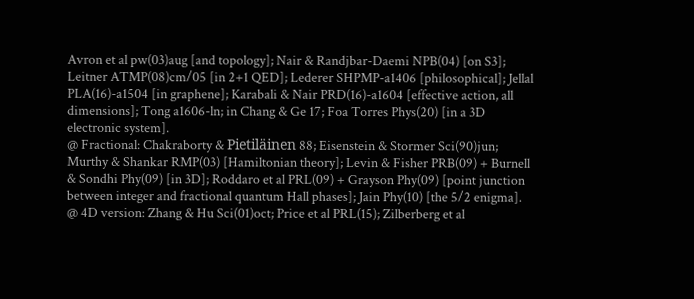Avron et al pw(03)aug [and topology]; Nair & Randjbar-Daemi NPB(04) [on S3]; Leitner ATMP(08)cm/05 [in 2+1 QED]; Lederer SHPMP-a1406 [philosophical]; Jellal PLA(16)-a1504 [in graphene]; Karabali & Nair PRD(16)-a1604 [effective action, all dimensions]; Tong a1606-ln; in Chang & Ge 17; Foa Torres Phys(20) [in a 3D electronic system].
@ Fractional: Chakraborty & Pietiläinen 88; Eisenstein & Stormer Sci(90)jun; Murthy & Shankar RMP(03) [Hamiltonian theory]; Levin & Fisher PRB(09) + Burnell & Sondhi Phy(09) [in 3D]; Roddaro et al PRL(09) + Grayson Phy(09) [point junction between integer and fractional quantum Hall phases]; Jain Phy(10) [the 5/2 enigma].
@ 4D version: Zhang & Hu Sci(01)oct; Price et al PRL(15); Zilberberg et al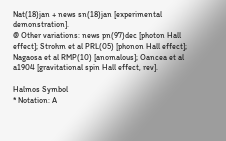Nat(18)jan + news sn(18)jan [experimental demonstration].
@ Other variations: news pn(97)dec [photon Hall effect]; Strohm et al PRL(05) [phonon Hall effect]; Nagaosa et al RMP(10) [anomalous]; Oancea et al a1904 [gravitational spin Hall effect, rev].

Halmos Symbol
* Notation: A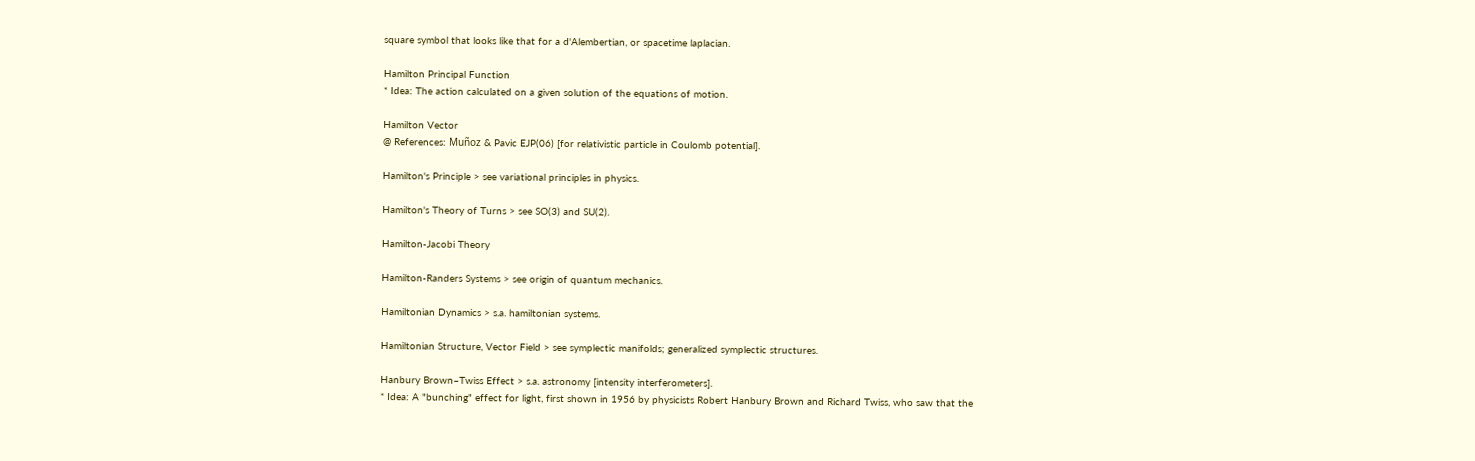square symbol that looks like that for a d'Alembertian, or spacetime laplacian.

Hamilton Principal Function
* Idea: The action calculated on a given solution of the equations of motion.

Hamilton Vector
@ References: Muñoz & Pavic EJP(06) [for relativistic particle in Coulomb potential].

Hamilton's Principle > see variational principles in physics.

Hamilton's Theory of Turns > see SO(3) and SU(2).

Hamilton-Jacobi Theory

Hamilton-Randers Systems > see origin of quantum mechanics.

Hamiltonian Dynamics > s.a. hamiltonian systems.

Hamiltonian Structure, Vector Field > see symplectic manifolds; generalized symplectic structures.

Hanbury Brown–Twiss Effect > s.a. astronomy [intensity interferometers].
* Idea: A "bunching" effect for light, first shown in 1956 by physicists Robert Hanbury Brown and Richard Twiss, who saw that the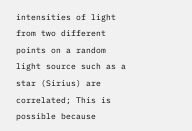intensities of light from two different points on a random light source such as a star (Sirius) are correlated; This is possible because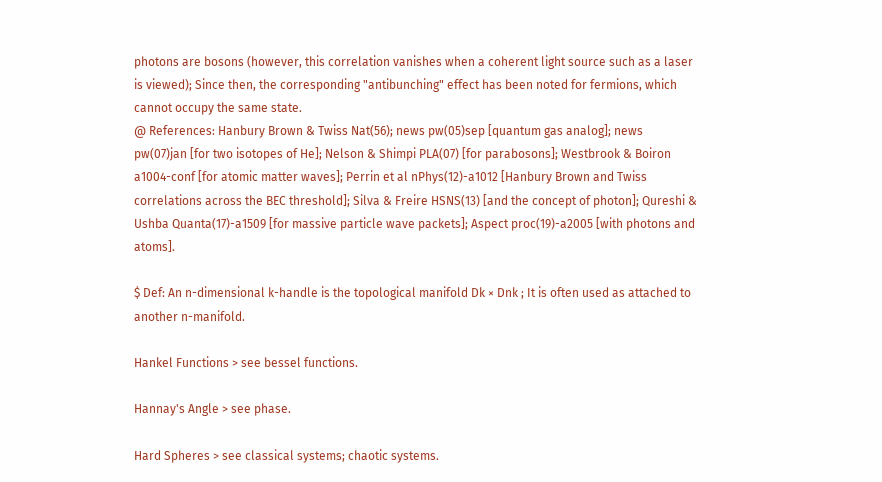photons are bosons (however, this correlation vanishes when a coherent light source such as a laser is viewed); Since then, the corresponding "antibunching" effect has been noted for fermions, which cannot occupy the same state.
@ References: Hanbury Brown & Twiss Nat(56); news pw(05)sep [quantum gas analog]; news pw(07)jan [for two isotopes of He]; Nelson & Shimpi PLA(07) [for parabosons]; Westbrook & Boiron a1004-conf [for atomic matter waves]; Perrin et al nPhys(12)-a1012 [Hanbury Brown and Twiss correlations across the BEC threshold]; Silva & Freire HSNS(13) [and the concept of photon]; Qureshi & Ushba Quanta(17)-a1509 [for massive particle wave packets]; Aspect proc(19)-a2005 [with photons and atoms].

$ Def: An n-dimensional k-handle is the topological manifold Dk × Dnk ; It is often used as attached to another n-manifold.

Hankel Functions > see bessel functions.

Hannay's Angle > see phase.

Hard Spheres > see classical systems; chaotic systems.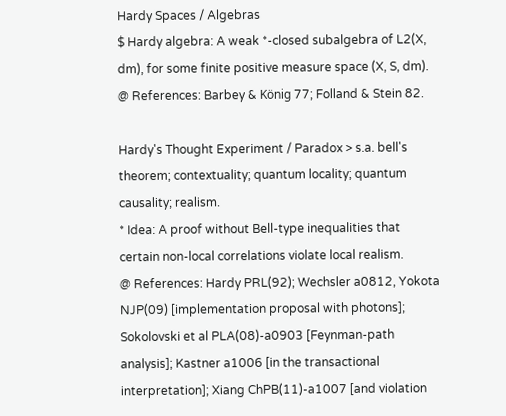Hardy Spaces / Algebras
$ Hardy algebra: A weak *-closed subalgebra of L2(X, dm), for some finite positive measure space (X, S, dm).
@ References: Barbey & König 77; Folland & Stein 82.

Hardy's Thought Experiment / Paradox > s.a. bell's theorem; contextuality; quantum locality; quantum causality; realism.
* Idea: A proof without Bell-type inequalities that certain non-local correlations violate local realism.
@ References: Hardy PRL(92); Wechsler a0812, Yokota NJP(09) [implementation proposal with photons]; Sokolovski et al PLA(08)-a0903 [Feynman-path analysis]; Kastner a1006 [in the transactional interpretation]; Xiang ChPB(11)-a1007 [and violation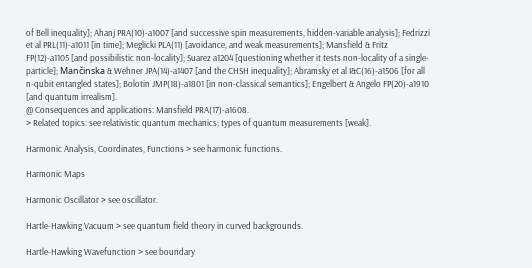of Bell inequality]; Ahanj PRA(10)-a1007 [and successive spin measurements, hidden-variable analysis]; Fedrizzi et al PRL(11)-a1011 [in time]; Meglicki PLA(11) [avoidance, and weak measurements]; Mansfield & Fritz FP(12)-a1105 [and possibilistic non-locality]; Suarez a1204 [questioning whether it tests non-locality of a single-particle]; Mančinska & Wehner JPA(14)-a1407 [and the CHSH inequality]; Abramsky et al I&C(16)-a1506 [for all n-qubit entangled states]; Bolotin JMP(18)-a1801 [in non-classical semantics]; Engelbert & Angelo FP(20)-a1910 [and quantum irrealism].
@ Consequences and applications: Mansfield PRA(17)-a1608.
> Related topics: see relativistic quantum mechanics; types of quantum measurements [weak].

Harmonic Analysis, Coordinates, Functions > see harmonic functions.

Harmonic Maps

Harmonic Oscillator > see oscillator.

Hartle-Hawking Vacuum > see quantum field theory in curved backgrounds.

Hartle-Hawking Wavefunction > see boundary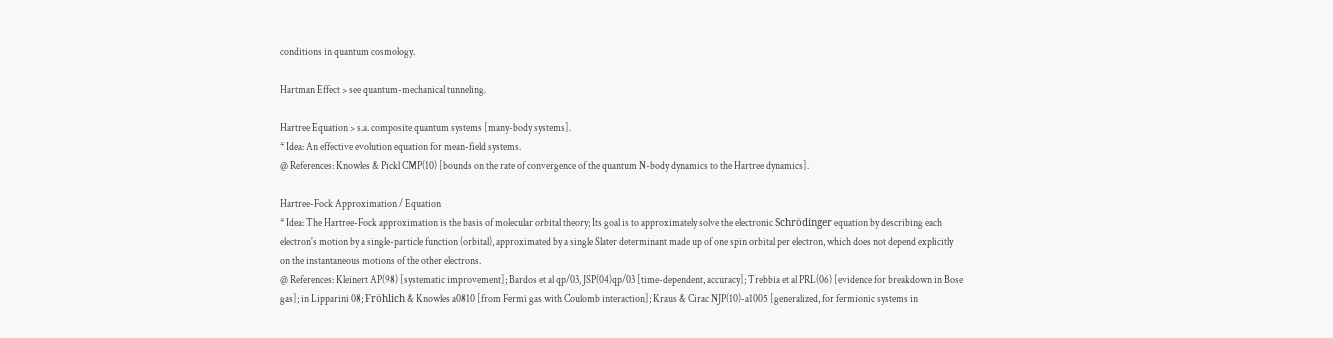conditions in quantum cosmology.

Hartman Effect > see quantum-mechanical tunneling.

Hartree Equation > s.a. composite quantum systems [many-body systems].
* Idea: An effective evolution equation for mean-field systems.
@ References: Knowles & Pickl CMP(10) [bounds on the rate of convergence of the quantum N-body dynamics to the Hartree dynamics].

Hartree-Fock Approximation / Equation
* Idea: The Hartree-Fock approximation is the basis of molecular orbital theory; Its goal is to approximately solve the electronic Schrödinger equation by describing each electron's motion by a single-particle function (orbital), approximated by a single Slater determinant made up of one spin orbital per electron, which does not depend explicitly on the instantaneous motions of the other electrons.
@ References: Kleinert AP(98) [systematic improvement]; Bardos et al qp/03, JSP(04)qp/03 [time-dependent, accuracy]; Trebbia et al PRL(06) [evidence for breakdown in Bose gas]; in Lipparini 08; Fröhlich & Knowles a0810 [from Fermi gas with Coulomb interaction]; Kraus & Cirac NJP(10)-a1005 [generalized, for fermionic systems in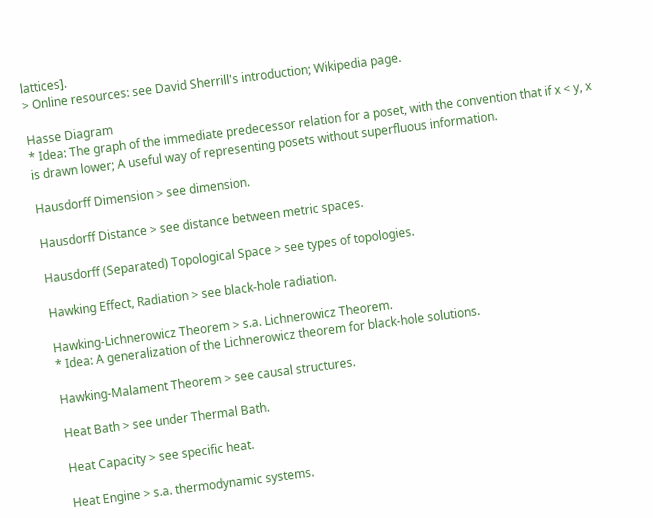lattices].
> Online resources: see David Sherrill's introduction; Wikipedia page.

Hasse Diagram
* Idea: The graph of the immediate predecessor relation for a poset, with the convention that if x < y, x is drawn lower; A useful way of representing posets without superfluous information.

Hausdorff Dimension > see dimension.

Hausdorff Distance > see distance between metric spaces.

Hausdorff (Separated) Topological Space > see types of topologies.

Hawking Effect, Radiation > see black-hole radiation.

Hawking-Lichnerowicz Theorem > s.a. Lichnerowicz Theorem.
* Idea: A generalization of the Lichnerowicz theorem for black-hole solutions.

Hawking-Malament Theorem > see causal structures.

Heat Bath > see under Thermal Bath.

Heat Capacity > see specific heat.

Heat Engine > s.a. thermodynamic systems.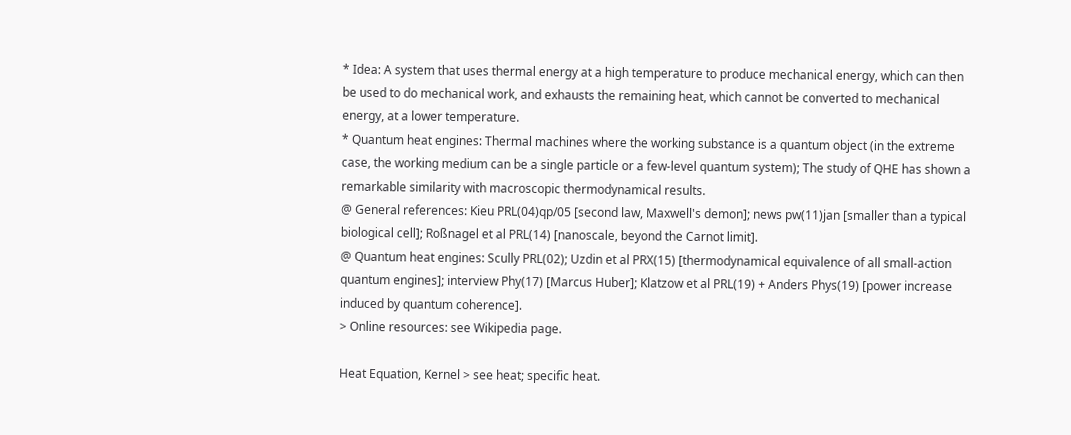* Idea: A system that uses thermal energy at a high temperature to produce mechanical energy, which can then be used to do mechanical work, and exhausts the remaining heat, which cannot be converted to mechanical energy, at a lower temperature.
* Quantum heat engines: Thermal machines where the working substance is a quantum object (in the extreme case, the working medium can be a single particle or a few-level quantum system); The study of QHE has shown a remarkable similarity with macroscopic thermodynamical results.
@ General references: Kieu PRL(04)qp/05 [second law, Maxwell's demon]; news pw(11)jan [smaller than a typical biological cell]; Roßnagel et al PRL(14) [nanoscale, beyond the Carnot limit].
@ Quantum heat engines: Scully PRL(02); Uzdin et al PRX(15) [thermodynamical equivalence of all small-action quantum engines]; interview Phy(17) [Marcus Huber]; Klatzow et al PRL(19) + Anders Phys(19) [power increase induced by quantum coherence].
> Online resources: see Wikipedia page.

Heat Equation, Kernel > see heat; specific heat.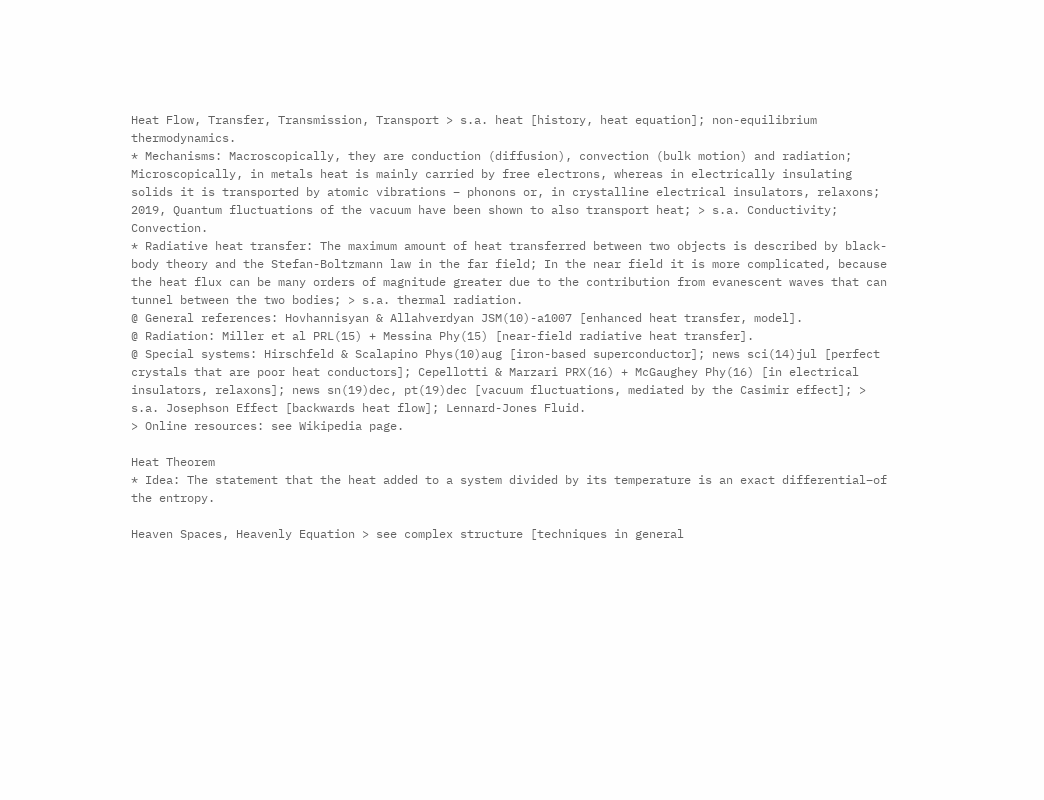Heat Flow, Transfer, Transmission, Transport > s.a. heat [history, heat equation]; non-equilibrium thermodynamics.
* Mechanisms: Macroscopically, they are conduction (diffusion), convection (bulk motion) and radiation; Microscopically, in metals heat is mainly carried by free electrons, whereas in electrically insulating solids it is transported by atomic vibrations – phonons or, in crystalline electrical insulators, relaxons; 2019, Quantum fluctuations of the vacuum have been shown to also transport heat; > s.a. Conductivity; Convection.
* Radiative heat transfer: The maximum amount of heat transferred between two objects is described by black-body theory and the Stefan-Boltzmann law in the far field; In the near field it is more complicated, because the heat flux can be many orders of magnitude greater due to the contribution from evanescent waves that can tunnel between the two bodies; > s.a. thermal radiation.
@ General references: Hovhannisyan & Allahverdyan JSM(10)-a1007 [enhanced heat transfer, model].
@ Radiation: Miller et al PRL(15) + Messina Phy(15) [near-field radiative heat transfer].
@ Special systems: Hirschfeld & Scalapino Phys(10)aug [iron-based superconductor]; news sci(14)jul [perfect crystals that are poor heat conductors]; Cepellotti & Marzari PRX(16) + McGaughey Phy(16) [in electrical insulators, relaxons]; news sn(19)dec, pt(19)dec [vacuum fluctuations, mediated by the Casimir effect]; > s.a. Josephson Effect [backwards heat flow]; Lennard-Jones Fluid.
> Online resources: see Wikipedia page.

Heat Theorem
* Idea: The statement that the heat added to a system divided by its temperature is an exact differential–of the entropy.

Heaven Spaces, Heavenly Equation > see complex structure [techniques in general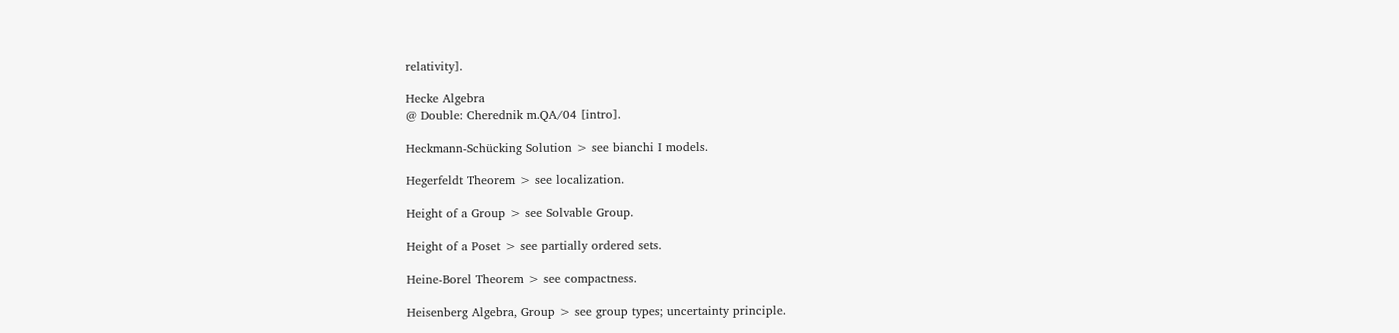relativity].

Hecke Algebra
@ Double: Cherednik m.QA/04 [intro].

Heckmann-Schücking Solution > see bianchi I models.

Hegerfeldt Theorem > see localization.

Height of a Group > see Solvable Group.

Height of a Poset > see partially ordered sets.

Heine-Borel Theorem > see compactness.

Heisenberg Algebra, Group > see group types; uncertainty principle.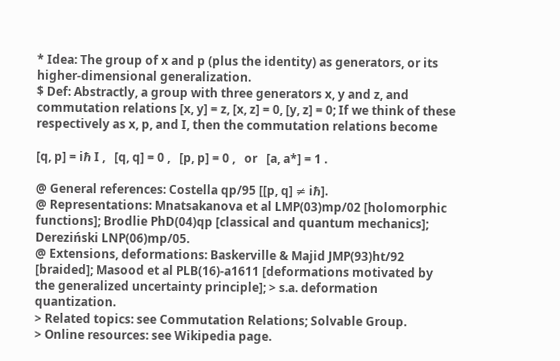* Idea: The group of x and p (plus the identity) as generators, or its higher-dimensional generalization.
$ Def: Abstractly, a group with three generators x, y and z, and commutation relations [x, y] = z, [x, z] = 0, [y, z] = 0; If we think of these respectively as x, p, and I, then the commutation relations become

[q, p] = iℏ I ,   [q, q] = 0 ,   [p, p] = 0 ,   or   [a, a*] = 1 .

@ General references: Costella qp/95 [[p, q] ≠ iℏ].
@ Representations: Mnatsakanova et al LMP(03)mp/02 [holomorphic functions]; Brodlie PhD(04)qp [classical and quantum mechanics]; Dereziński LNP(06)mp/05.
@ Extensions, deformations: Baskerville & Majid JMP(93)ht/92 [braided]; Masood et al PLB(16)-a1611 [deformations motivated by the generalized uncertainty principle]; > s.a. deformation quantization.
> Related topics: see Commutation Relations; Solvable Group.
> Online resources: see Wikipedia page.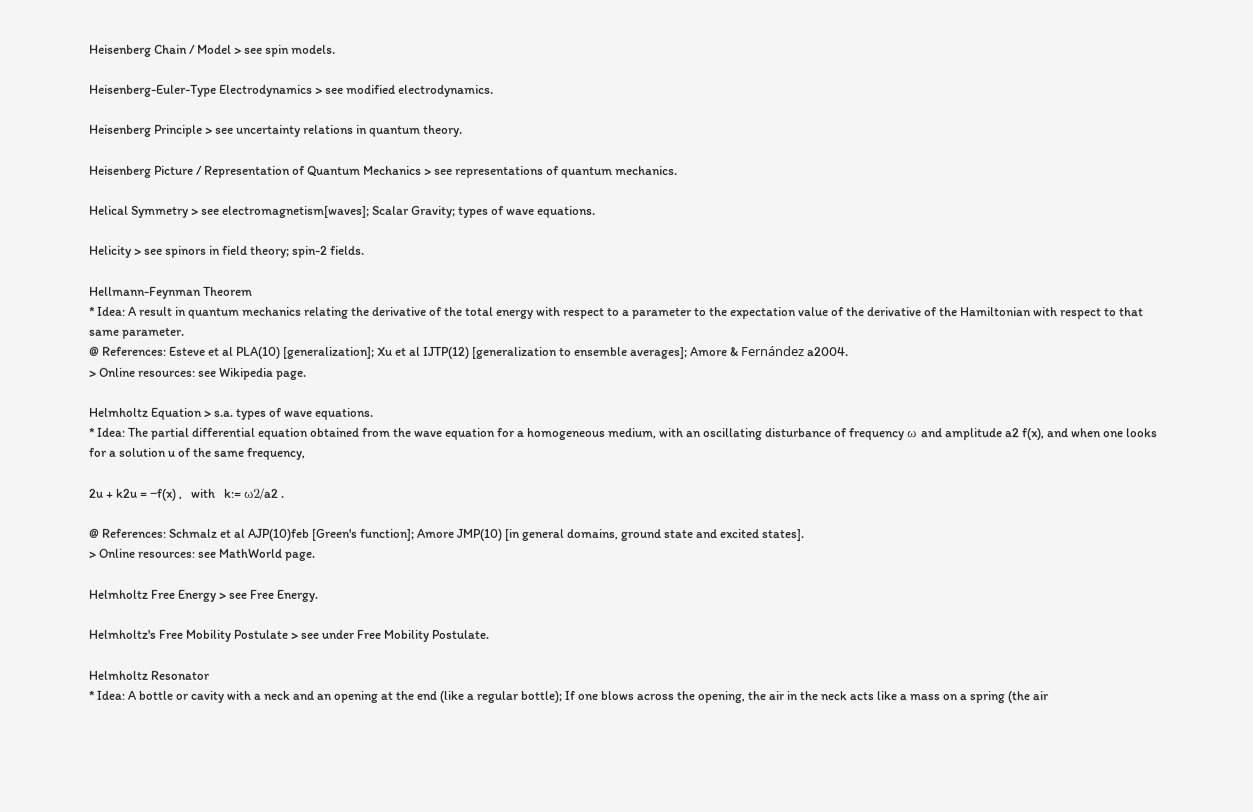Heisenberg Chain / Model > see spin models.

Heisenberg-Euler-Type Electrodynamics > see modified electrodynamics.

Heisenberg Principle > see uncertainty relations in quantum theory.

Heisenberg Picture / Representation of Quantum Mechanics > see representations of quantum mechanics.

Helical Symmetry > see electromagnetism[waves]; Scalar Gravity; types of wave equations.

Helicity > see spinors in field theory; spin-2 fields.

Hellmann-Feynman Theorem
* Idea: A result in quantum mechanics relating the derivative of the total energy with respect to a parameter to the expectation value of the derivative of the Hamiltonian with respect to that same parameter.
@ References: Esteve et al PLA(10) [generalization]; Xu et al IJTP(12) [generalization to ensemble averages]; Amore & Fernández a2004.
> Online resources: see Wikipedia page.

Helmholtz Equation > s.a. types of wave equations.
* Idea: The partial differential equation obtained from the wave equation for a homogeneous medium, with an oscillating disturbance of frequency ω and amplitude a2 f(x), and when one looks for a solution u of the same frequency,

2u + k2u = −f(x) ,   with   k:= ω2/a2 .

@ References: Schmalz et al AJP(10)feb [Green's function]; Amore JMP(10) [in general domains, ground state and excited states].
> Online resources: see MathWorld page.

Helmholtz Free Energy > see Free Energy.

Helmholtz's Free Mobility Postulate > see under Free Mobility Postulate.

Helmholtz Resonator
* Idea: A bottle or cavity with a neck and an opening at the end (like a regular bottle); If one blows across the opening, the air in the neck acts like a mass on a spring (the air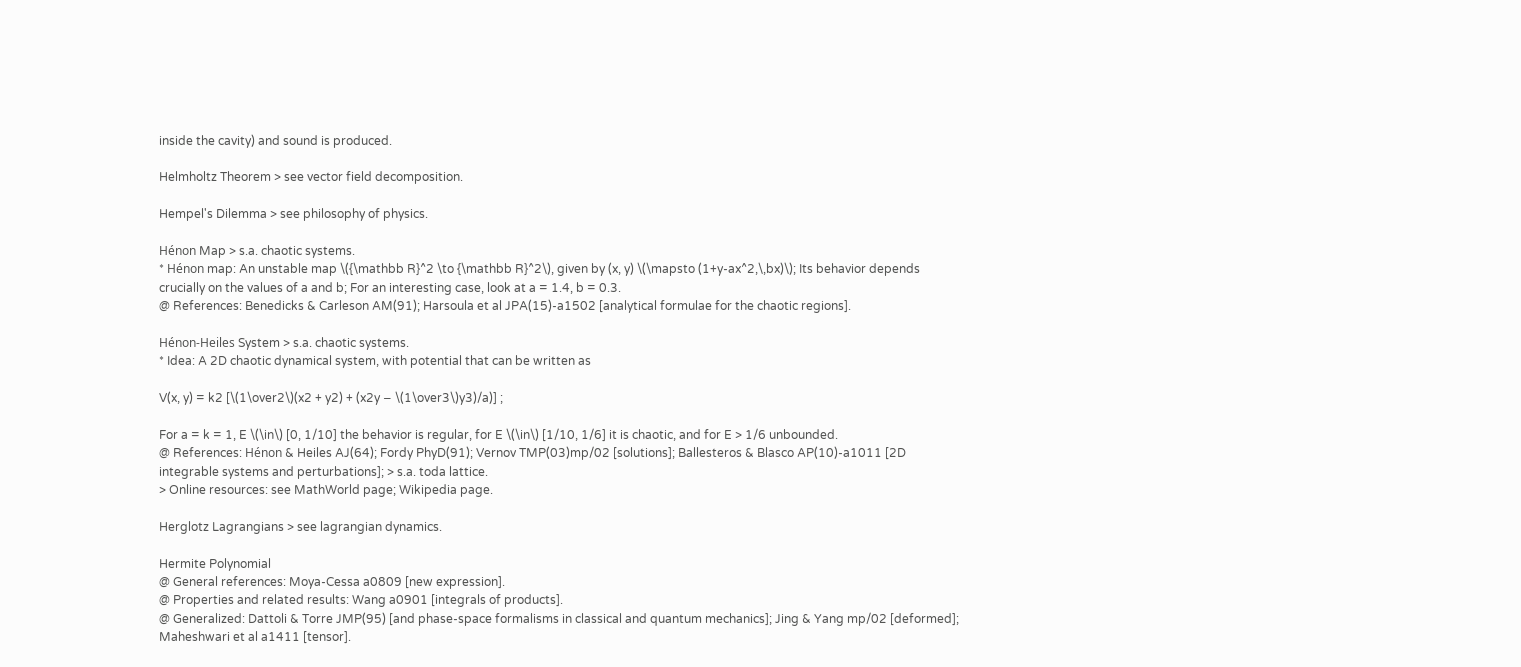inside the cavity) and sound is produced.

Helmholtz Theorem > see vector field decomposition.

Hempel's Dilemma > see philosophy of physics.

Hénon Map > s.a. chaotic systems.
* Hénon map: An unstable map \({\mathbb R}^2 \to {\mathbb R}^2\), given by (x, y) \(\mapsto (1+y-ax^2,\,bx)\); Its behavior depends crucially on the values of a and b; For an interesting case, look at a = 1.4, b = 0.3.
@ References: Benedicks & Carleson AM(91); Harsoula et al JPA(15)-a1502 [analytical formulae for the chaotic regions].

Hénon-Heiles System > s.a. chaotic systems.
* Idea: A 2D chaotic dynamical system, with potential that can be written as

V(x, y) = k2 [\(1\over2\)(x2 + y2) + (x2y − \(1\over3\)y3)/a)] ;

For a = k = 1, E \(\in\) [0, 1/10] the behavior is regular, for E \(\in\) [1/10, 1/6] it is chaotic, and for E > 1/6 unbounded.
@ References: Hénon & Heiles AJ(64); Fordy PhyD(91); Vernov TMP(03)mp/02 [solutions]; Ballesteros & Blasco AP(10)-a1011 [2D integrable systems and perturbations]; > s.a. toda lattice.
> Online resources: see MathWorld page; Wikipedia page.

Herglotz Lagrangians > see lagrangian dynamics.

Hermite Polynomial
@ General references: Moya-Cessa a0809 [new expression].
@ Properties and related results: Wang a0901 [integrals of products].
@ Generalized: Dattoli & Torre JMP(95) [and phase-space formalisms in classical and quantum mechanics]; Jing & Yang mp/02 [deformed]; Maheshwari et al a1411 [tensor].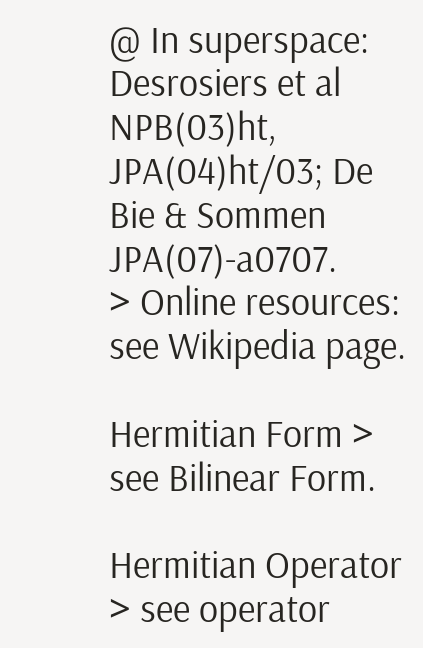@ In superspace: Desrosiers et al NPB(03)ht, JPA(04)ht/03; De Bie & Sommen JPA(07)-a0707.
> Online resources: see Wikipedia page.

Hermitian Form > see Bilinear Form.

Hermitian Operator > see operator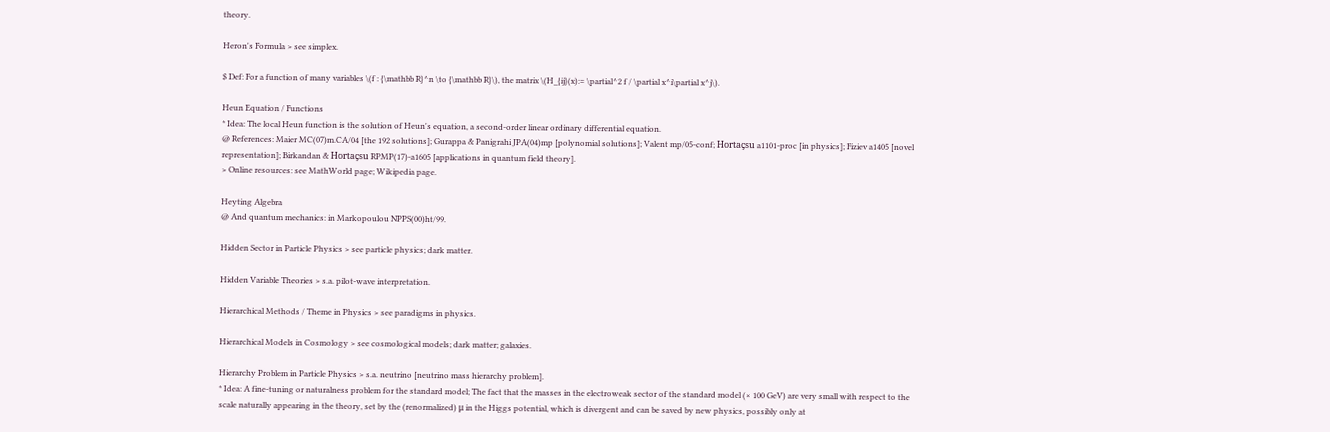theory.

Heron's Formula > see simplex.

$ Def: For a function of many variables \(f : {\mathbb R}^n \to {\mathbb R}\), the matrix \(H_{ij}(x):= \partial^2 f / \partial x^i\partial x^j\).

Heun Equation / Functions
* Idea: The local Heun function is the solution of Heun's equation, a second-order linear ordinary differential equation.
@ References: Maier MC(07)m.CA/04 [the 192 solutions]; Gurappa & Panigrahi JPA(04)mp [polynomial solutions]; Valent mp/05-conf; Hortaçsu a1101-proc [in physics]; Fiziev a1405 [novel representation]; Birkandan & Hortaçsu RPMP(17)-a1605 [applications in quantum field theory].
> Online resources: see MathWorld page; Wikipedia page.

Heyting Algebra
@ And quantum mechanics: in Markopoulou NPPS(00)ht/99.

Hidden Sector in Particle Physics > see particle physics; dark matter.

Hidden Variable Theories > s.a. pilot-wave interpretation.

Hierarchical Methods / Theme in Physics > see paradigms in physics.

Hierarchical Models in Cosmology > see cosmological models; dark matter; galaxies.

Hierarchy Problem in Particle Physics > s.a. neutrino [neutrino mass hierarchy problem].
* Idea: A fine-tuning or naturalness problem for the standard model; The fact that the masses in the electroweak sector of the standard model (× 100 GeV) are very small with respect to the scale naturally appearing in the theory, set by the (renormalized) μ in the Higgs potential, which is divergent and can be saved by new physics, possibly only at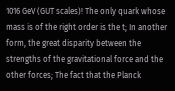1016 GeV (GUT scales)! The only quark whose mass is of the right order is the t; In another form, the great disparity between the strengths of the gravitational force and the other forces; The fact that the Planck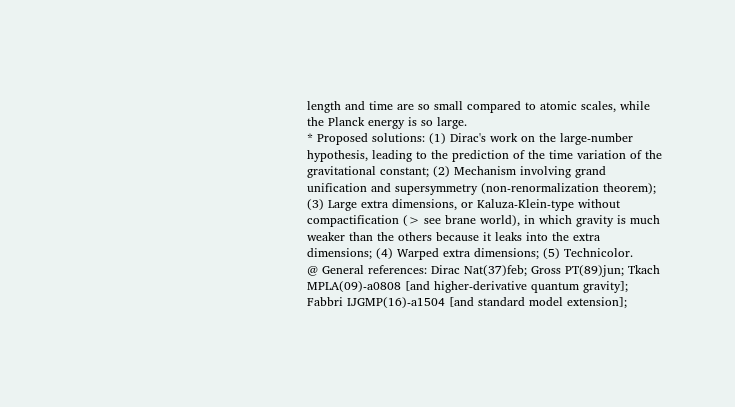length and time are so small compared to atomic scales, while the Planck energy is so large.
* Proposed solutions: (1) Dirac's work on the large-number hypothesis, leading to the prediction of the time variation of the gravitational constant; (2) Mechanism involving grand unification and supersymmetry (non-renormalization theorem); (3) Large extra dimensions, or Kaluza-Klein-type without compactification (> see brane world), in which gravity is much weaker than the others because it leaks into the extra dimensions; (4) Warped extra dimensions; (5) Technicolor.
@ General references: Dirac Nat(37)feb; Gross PT(89)jun; Tkach MPLA(09)-a0808 [and higher-derivative quantum gravity]; Fabbri IJGMP(16)-a1504 [and standard model extension];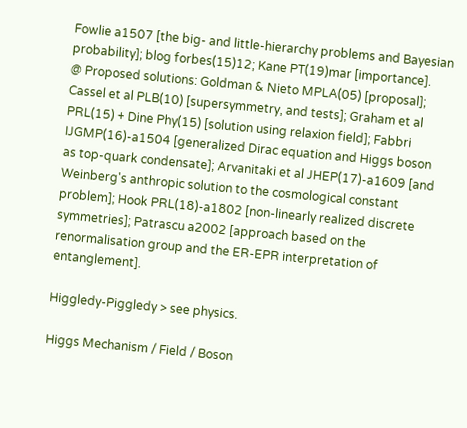Fowlie a1507 [the big- and little-hierarchy problems and Bayesian probability]; blog forbes(15)12; Kane PT(19)mar [importance].
@ Proposed solutions: Goldman & Nieto MPLA(05) [proposal]; Cassel et al PLB(10) [supersymmetry, and tests]; Graham et al PRL(15) + Dine Phy(15) [solution using relaxion field]; Fabbri IJGMP(16)-a1504 [generalized Dirac equation and Higgs boson as top-quark condensate]; Arvanitaki et al JHEP(17)-a1609 [and Weinberg's anthropic solution to the cosmological constant problem]; Hook PRL(18)-a1802 [non-linearly realized discrete symmetries]; Patrascu a2002 [approach based on the renormalisation group and the ER-EPR interpretation of entanglement].

Higgledy-Piggledy > see physics.

Higgs Mechanism / Field / Boson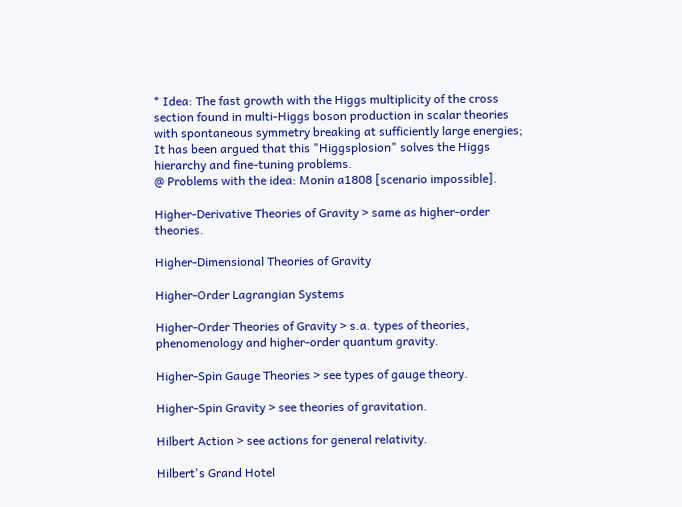* Idea: The fast growth with the Higgs multiplicity of the cross section found in multi-Higgs boson production in scalar theories with spontaneous symmetry breaking at sufficiently large energies; It has been argued that this "Higgsplosion" solves the Higgs hierarchy and fine-tuning problems.
@ Problems with the idea: Monin a1808 [scenario impossible].

Higher-Derivative Theories of Gravity > same as higher-order theories.

Higher-Dimensional Theories of Gravity

Higher-Order Lagrangian Systems

Higher-Order Theories of Gravity > s.a. types of theories, phenomenology and higher-order quantum gravity.

Higher-Spin Gauge Theories > see types of gauge theory.

Higher-Spin Gravity > see theories of gravitation.

Hilbert Action > see actions for general relativity.

Hilbert's Grand Hotel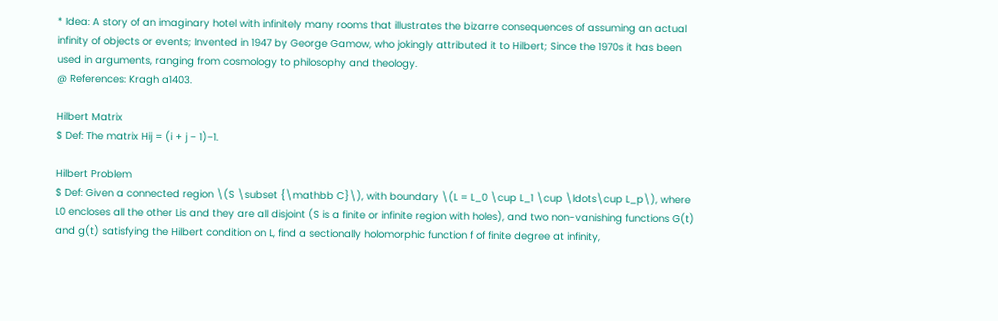* Idea: A story of an imaginary hotel with infinitely many rooms that illustrates the bizarre consequences of assuming an actual infinity of objects or events; Invented in 1947 by George Gamow, who jokingly attributed it to Hilbert; Since the 1970s it has been used in arguments, ranging from cosmology to philosophy and theology.
@ References: Kragh a1403.

Hilbert Matrix
$ Def: The matrix Hij = (i + j − 1)−1.

Hilbert Problem
$ Def: Given a connected region \(S \subset {\mathbb C}\), with boundary \(L = L_0 \cup L_1 \cup \ldots\cup L_p\), where L0 encloses all the other Lis and they are all disjoint (S is a finite or infinite region with holes), and two non-vanishing functions G(t) and g(t) satisfying the Hilbert condition on L, find a sectionally holomorphic function f of finite degree at infinity,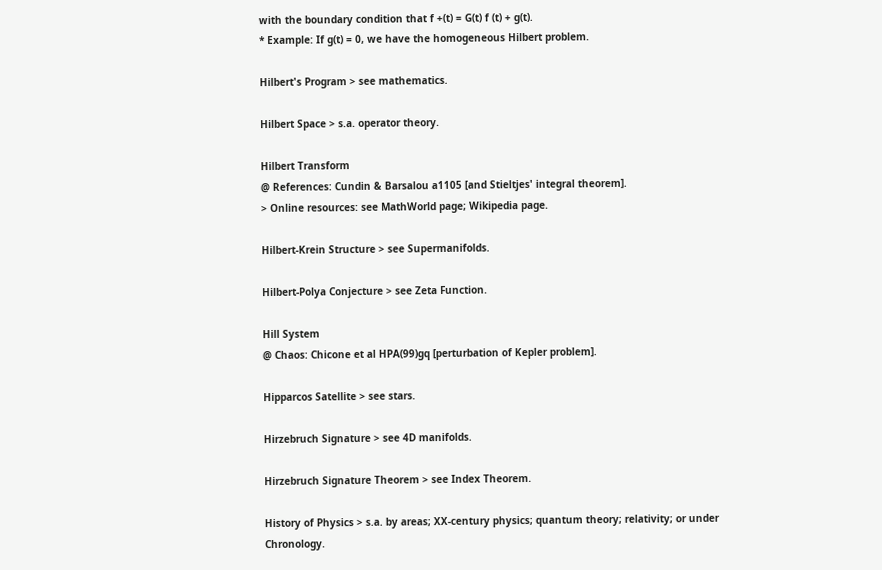with the boundary condition that f +(t) = G(t) f (t) + g(t).
* Example: If g(t) = 0, we have the homogeneous Hilbert problem.

Hilbert's Program > see mathematics.

Hilbert Space > s.a. operator theory.

Hilbert Transform
@ References: Cundin & Barsalou a1105 [and Stieltjes' integral theorem].
> Online resources: see MathWorld page; Wikipedia page.

Hilbert-Krein Structure > see Supermanifolds.

Hilbert-Polya Conjecture > see Zeta Function.

Hill System
@ Chaos: Chicone et al HPA(99)gq [perturbation of Kepler problem].

Hipparcos Satellite > see stars.

Hirzebruch Signature > see 4D manifolds.

Hirzebruch Signature Theorem > see Index Theorem.

History of Physics > s.a. by areas; XX-century physics; quantum theory; relativity; or under Chronology.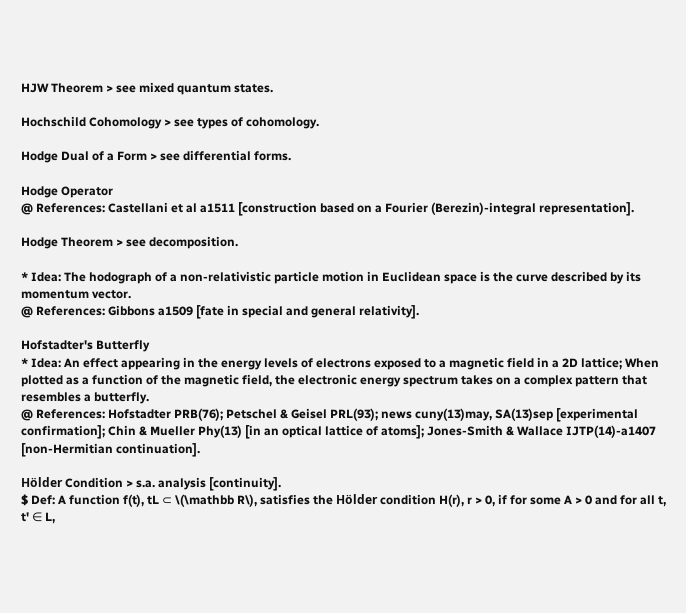HJW Theorem > see mixed quantum states.

Hochschild Cohomology > see types of cohomology.

Hodge Dual of a Form > see differential forms.

Hodge Operator
@ References: Castellani et al a1511 [construction based on a Fourier (Berezin)-integral representation].

Hodge Theorem > see decomposition.

* Idea: The hodograph of a non-relativistic particle motion in Euclidean space is the curve described by its momentum vector.
@ References: Gibbons a1509 [fate in special and general relativity].

Hofstadter's Butterfly
* Idea: An effect appearing in the energy levels of electrons exposed to a magnetic field in a 2D lattice; When plotted as a function of the magnetic field, the electronic energy spectrum takes on a complex pattern that resembles a butterfly.
@ References: Hofstadter PRB(76); Petschel & Geisel PRL(93); news cuny(13)may, SA(13)sep [experimental confirmation]; Chin & Mueller Phy(13) [in an optical lattice of atoms]; Jones-Smith & Wallace IJTP(14)-a1407 [non-Hermitian continuation].

Hölder Condition > s.a. analysis [continuity].
$ Def: A function f(t), tL ⊂ \(\mathbb R\), satisfies the Hölder condition H(r), r > 0, if for some A > 0 and for all t, t' ∈ L,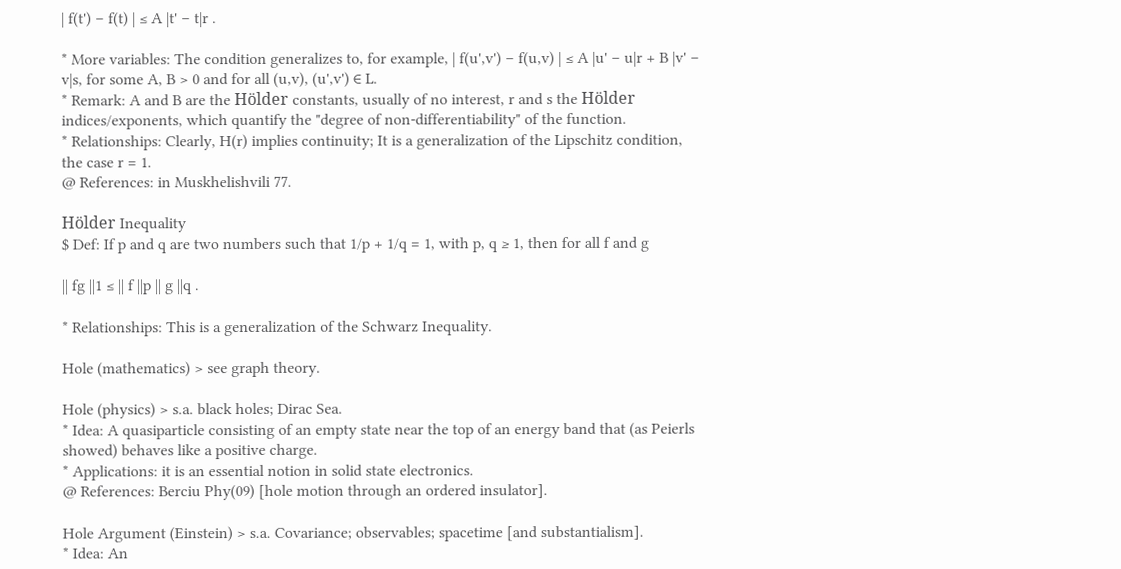| f(t') − f(t) | ≤ A |t' − t|r .

* More variables: The condition generalizes to, for example, | f(u',v') − f(u,v) | ≤ A |u' − u|r + B |v' − v|s, for some A, B > 0 and for all (u,v), (u',v') ∈ L.
* Remark: A and B are the Hölder constants, usually of no interest, r and s the Hölder indices/exponents, which quantify the "degree of non-differentiability" of the function.
* Relationships: Clearly, H(r) implies continuity; It is a generalization of the Lipschitz condition, the case r = 1.
@ References: in Muskhelishvili 77.

Hölder Inequality
$ Def: If p and q are two numbers such that 1/p + 1/q = 1, with p, q ≥ 1, then for all f and g

|| fg ||1 ≤ || f ||p || g ||q .

* Relationships: This is a generalization of the Schwarz Inequality.

Hole (mathematics) > see graph theory.

Hole (physics) > s.a. black holes; Dirac Sea.
* Idea: A quasiparticle consisting of an empty state near the top of an energy band that (as Peierls showed) behaves like a positive charge.
* Applications: it is an essential notion in solid state electronics.
@ References: Berciu Phy(09) [hole motion through an ordered insulator].

Hole Argument (Einstein) > s.a. Covariance; observables; spacetime [and substantialism].
* Idea: An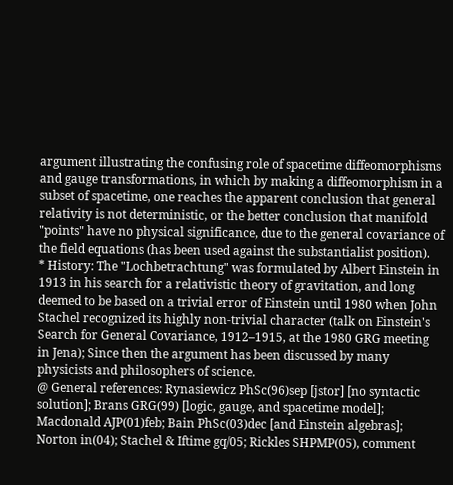argument illustrating the confusing role of spacetime diffeomorphisms and gauge transformations, in which by making a diffeomorphism in a subset of spacetime, one reaches the apparent conclusion that general relativity is not deterministic, or the better conclusion that manifold "points" have no physical significance, due to the general covariance of the field equations (has been used against the substantialist position).
* History: The "Lochbetrachtung" was formulated by Albert Einstein in 1913 in his search for a relativistic theory of gravitation, and long deemed to be based on a trivial error of Einstein until 1980 when John Stachel recognized its highly non-trivial character (talk on Einstein's Search for General Covariance, 1912–1915, at the 1980 GRG meeting in Jena); Since then the argument has been discussed by many physicists and philosophers of science.
@ General references: Rynasiewicz PhSc(96)sep [jstor] [no syntactic solution]; Brans GRG(99) [logic, gauge, and spacetime model]; Macdonald AJP(01)feb; Bain PhSc(03)dec [and Einstein algebras]; Norton in(04); Stachel & Iftime gq/05; Rickles SHPMP(05), comment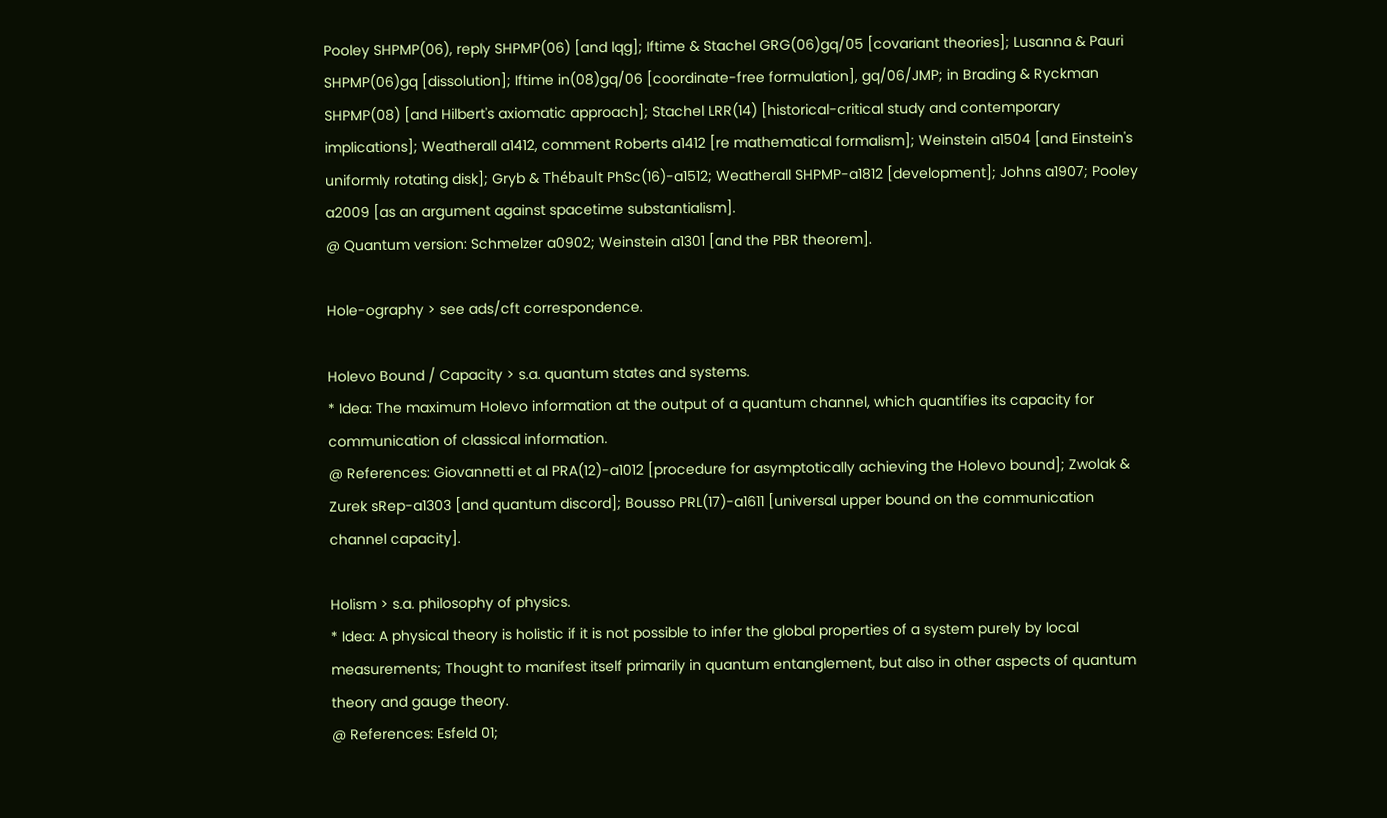Pooley SHPMP(06), reply SHPMP(06) [and lqg]; Iftime & Stachel GRG(06)gq/05 [covariant theories]; Lusanna & Pauri SHPMP(06)gq [dissolution]; Iftime in(08)gq/06 [coordinate-free formulation], gq/06/JMP; in Brading & Ryckman SHPMP(08) [and Hilbert's axiomatic approach]; Stachel LRR(14) [historical-critical study and contemporary implications]; Weatherall a1412, comment Roberts a1412 [re mathematical formalism]; Weinstein a1504 [and Einstein's uniformly rotating disk]; Gryb & Thébault PhSc(16)-a1512; Weatherall SHPMP-a1812 [development]; Johns a1907; Pooley a2009 [as an argument against spacetime substantialism].
@ Quantum version: Schmelzer a0902; Weinstein a1301 [and the PBR theorem].

Hole-ography > see ads/cft correspondence.

Holevo Bound / Capacity > s.a. quantum states and systems.
* Idea: The maximum Holevo information at the output of a quantum channel, which quantifies its capacity for communication of classical information.
@ References: Giovannetti et al PRA(12)-a1012 [procedure for asymptotically achieving the Holevo bound]; Zwolak & Zurek sRep-a1303 [and quantum discord]; Bousso PRL(17)-a1611 [universal upper bound on the communication channel capacity].

Holism > s.a. philosophy of physics.
* Idea: A physical theory is holistic if it is not possible to infer the global properties of a system purely by local measurements; Thought to manifest itself primarily in quantum entanglement, but also in other aspects of quantum theory and gauge theory.
@ References: Esfeld 01;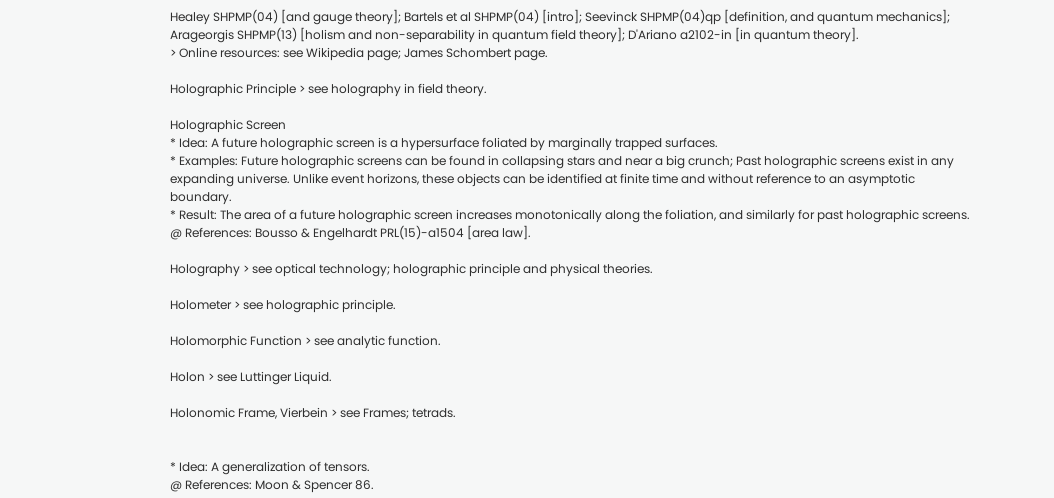Healey SHPMP(04) [and gauge theory]; Bartels et al SHPMP(04) [intro]; Seevinck SHPMP(04)qp [definition, and quantum mechanics]; Arageorgis SHPMP(13) [holism and non-separability in quantum field theory]; D'Ariano a2102-in [in quantum theory].
> Online resources: see Wikipedia page; James Schombert page.

Holographic Principle > see holography in field theory.

Holographic Screen
* Idea: A future holographic screen is a hypersurface foliated by marginally trapped surfaces.
* Examples: Future holographic screens can be found in collapsing stars and near a big crunch; Past holographic screens exist in any expanding universe. Unlike event horizons, these objects can be identified at finite time and without reference to an asymptotic boundary.
* Result: The area of a future holographic screen increases monotonically along the foliation, and similarly for past holographic screens.
@ References: Bousso & Engelhardt PRL(15)-a1504 [area law].

Holography > see optical technology; holographic principle and physical theories.

Holometer > see holographic principle.

Holomorphic Function > see analytic function.

Holon > see Luttinger Liquid.

Holonomic Frame, Vierbein > see Frames; tetrads.


* Idea: A generalization of tensors.
@ References: Moon & Spencer 86.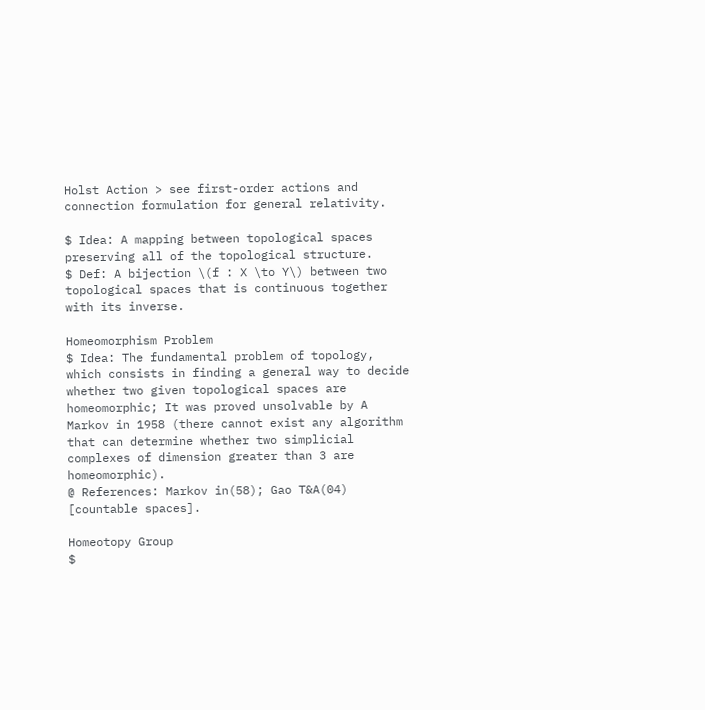Holst Action > see first-order actions and connection formulation for general relativity.

$ Idea: A mapping between topological spaces preserving all of the topological structure.
$ Def: A bijection \(f : X \to Y\) between two topological spaces that is continuous together with its inverse.

Homeomorphism Problem
$ Idea: The fundamental problem of topology, which consists in finding a general way to decide whether two given topological spaces are homeomorphic; It was proved unsolvable by A Markov in 1958 (there cannot exist any algorithm that can determine whether two simplicial complexes of dimension greater than 3 are homeomorphic).
@ References: Markov in(58); Gao T&A(04) [countable spaces].

Homeotopy Group
$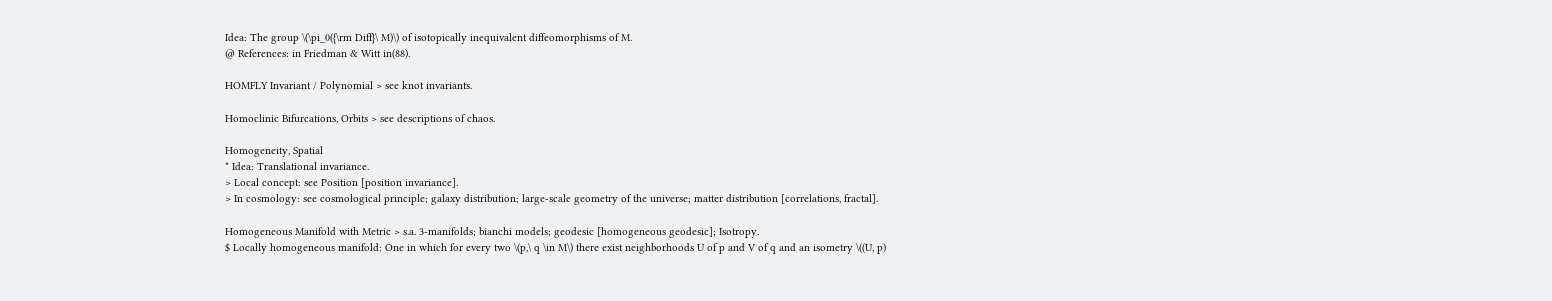Idea: The group \(\pi_0({\rm Diff}\ M)\) of isotopically inequivalent diffeomorphisms of M.
@ References: in Friedman & Witt in(88).

HOMFLY Invariant / Polynomial > see knot invariants.

Homoclinic Bifurcations, Orbits > see descriptions of chaos.

Homogeneity, Spatial
* Idea: Translational invariance.
> Local concept: see Position [position invariance].
> In cosmology: see cosmological principle; galaxy distribution; large-scale geometry of the universe; matter distribution [correlations, fractal].

Homogeneous Manifold with Metric > s.a. 3-manifolds; bianchi models; geodesic [homogeneous geodesic]; Isotropy.
$ Locally homogeneous manifold: One in which for every two \(p,\ q \in M\) there exist neighborhoods U of p and V of q and an isometry \((U, p)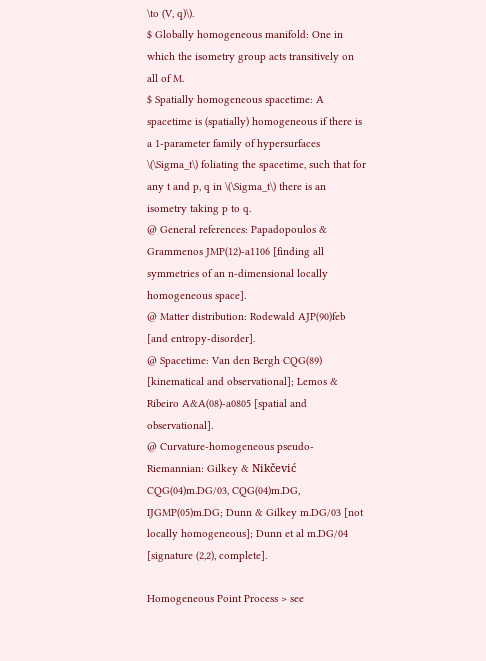\to (V, q)\).
$ Globally homogeneous manifold: One in which the isometry group acts transitively on all of M.
$ Spatially homogeneous spacetime: A spacetime is (spatially) homogeneous if there is a 1-parameter family of hypersurfaces \(\Sigma_t\) foliating the spacetime, such that for any t and p, q in \(\Sigma_t\) there is an isometry taking p to q.
@ General references: Papadopoulos & Grammenos JMP(12)-a1106 [finding all symmetries of an n-dimensional locally homogeneous space].
@ Matter distribution: Rodewald AJP(90)feb [and entropy-disorder].
@ Spacetime: Van den Bergh CQG(89) [kinematical and observational]; Lemos & Ribeiro A&A(08)-a0805 [spatial and observational].
@ Curvature-homogeneous pseudo-Riemannian: Gilkey & Nikčević CQG(04)m.DG/03, CQG(04)m.DG, IJGMP(05)m.DG; Dunn & Gilkey m.DG/03 [not locally homogeneous]; Dunn et al m.DG/04 [signature (2,2), complete].

Homogeneous Point Process > see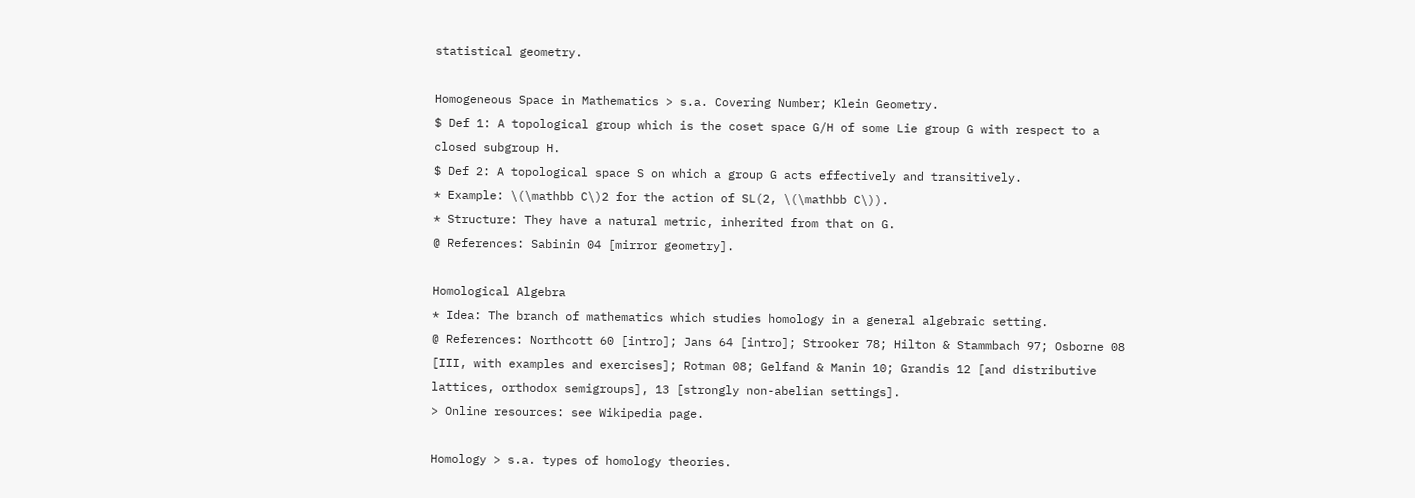statistical geometry.

Homogeneous Space in Mathematics > s.a. Covering Number; Klein Geometry.
$ Def 1: A topological group which is the coset space G/H of some Lie group G with respect to a closed subgroup H.
$ Def 2: A topological space S on which a group G acts effectively and transitively.
* Example: \(\mathbb C\)2 for the action of SL(2, \(\mathbb C\)).
* Structure: They have a natural metric, inherited from that on G.
@ References: Sabinin 04 [mirror geometry].

Homological Algebra
* Idea: The branch of mathematics which studies homology in a general algebraic setting.
@ References: Northcott 60 [intro]; Jans 64 [intro]; Strooker 78; Hilton & Stammbach 97; Osborne 08 [III, with examples and exercises]; Rotman 08; Gelfand & Manin 10; Grandis 12 [and distributive lattices, orthodox semigroups], 13 [strongly non-abelian settings].
> Online resources: see Wikipedia page.

Homology > s.a. types of homology theories.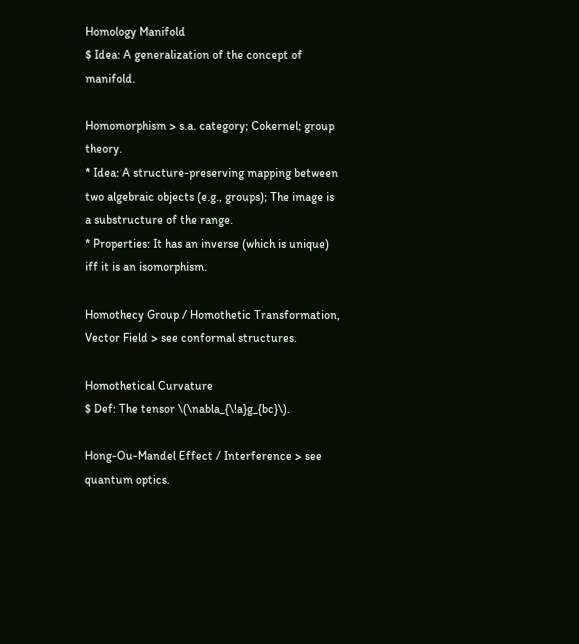Homology Manifold
$ Idea: A generalization of the concept of manifold.

Homomorphism > s.a. category; Cokernel; group theory.
* Idea: A structure-preserving mapping between two algebraic objects (e.g., groups); The image is a substructure of the range.
* Properties: It has an inverse (which is unique) iff it is an isomorphism.

Homothecy Group / Homothetic Transformation, Vector Field > see conformal structures.

Homothetical Curvature
$ Def: The tensor \(\nabla_{\!a}g_{bc}\).

Hong-Ou-Mandel Effect / Interference > see quantum optics.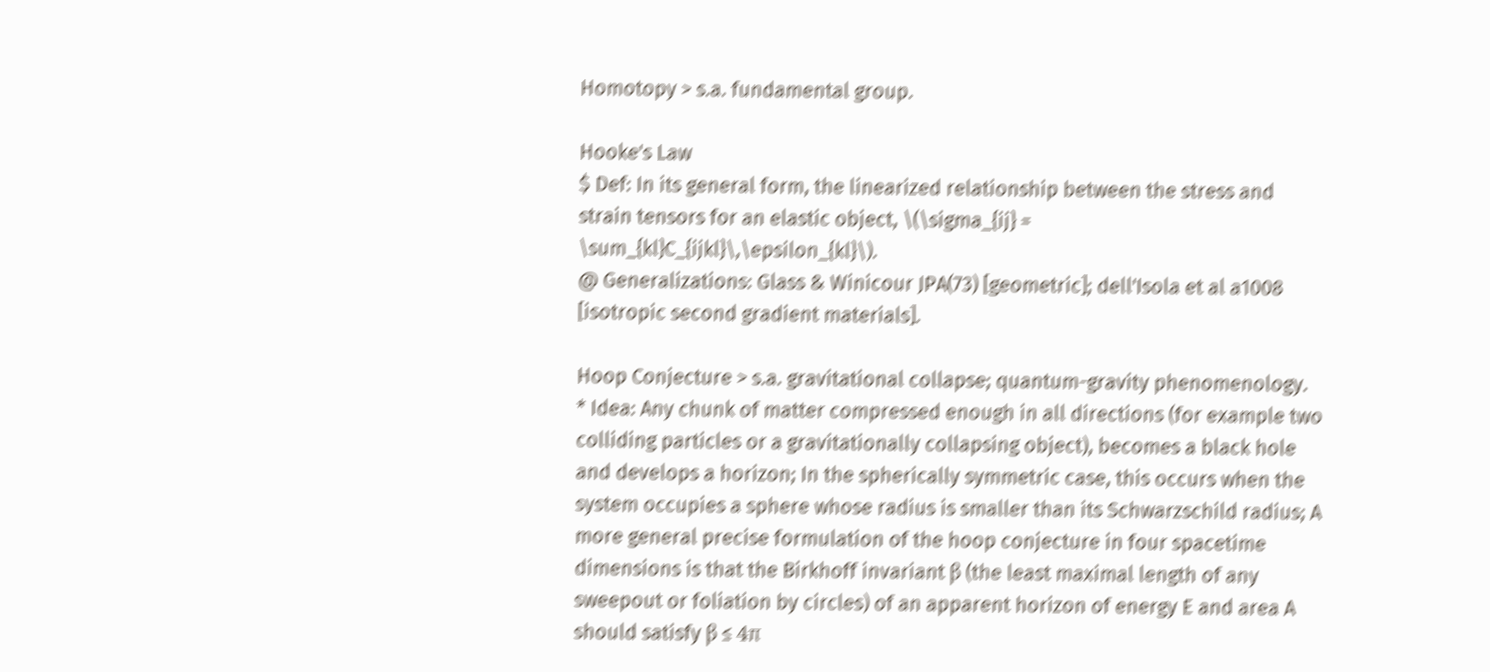Homotopy > s.a. fundamental group.

Hooke's Law
$ Def: In its general form, the linearized relationship between the stress and strain tensors for an elastic object, \(\sigma_{ij} = \sum_{kl}C_{ijkl}\,\epsilon_{kl}\).
@ Generalizations: Glass & Winicour JPA(73) [geometric]; dell'Isola et al a1008 [isotropic second gradient materials].

Hoop Conjecture > s.a. gravitational collapse; quantum-gravity phenomenology.
* Idea: Any chunk of matter compressed enough in all directions (for example two colliding particles or a gravitationally collapsing object), becomes a black hole and develops a horizon; In the spherically symmetric case, this occurs when the system occupies a sphere whose radius is smaller than its Schwarzschild radius; A more general precise formulation of the hoop conjecture in four spacetime dimensions is that the Birkhoff invariant β (the least maximal length of any sweepout or foliation by circles) of an apparent horizon of energy E and area A should satisfy β ≤ 4π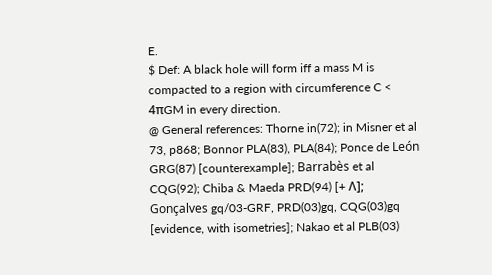E.
$ Def: A black hole will form iff a mass M is compacted to a region with circumference C < 4πGM in every direction.
@ General references: Thorne in(72); in Misner et al 73, p868; Bonnor PLA(83), PLA(84); Ponce de León GRG(87) [counterexample]; Barrabès et al CQG(92); Chiba & Maeda PRD(94) [+ Λ]; Gonçalves gq/03-GRF, PRD(03)gq, CQG(03)gq [evidence, with isometries]; Nakao et al PLB(03)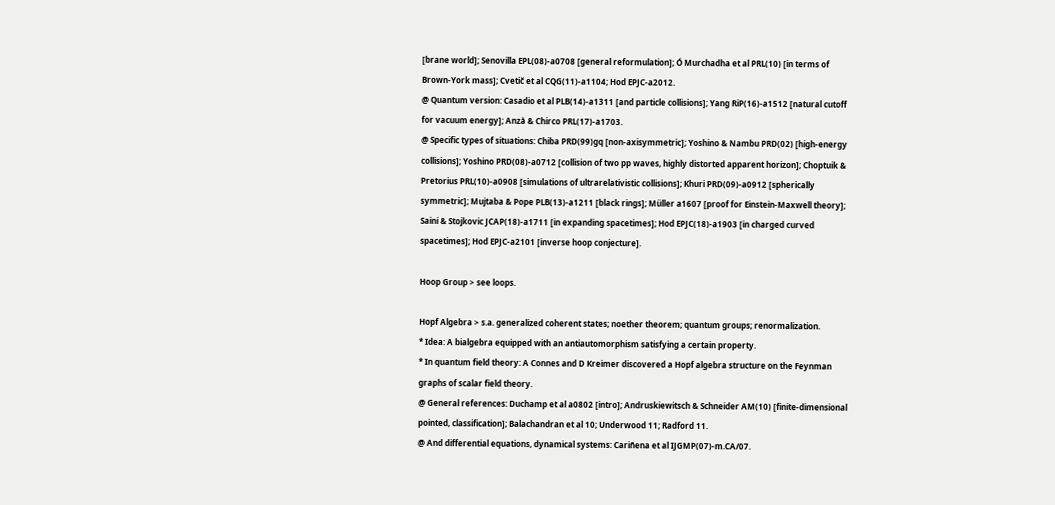[brane world]; Senovilla EPL(08)-a0708 [general reformulation]; Ó Murchadha et al PRL(10) [in terms of Brown-York mass]; Cvetič et al CQG(11)-a1104; Hod EPJC-a2012.
@ Quantum version: Casadio et al PLB(14)-a1311 [and particle collisions]; Yang RiP(16)-a1512 [natural cutoff for vacuum energy]; Anzà & Chirco PRL(17)-a1703.
@ Specific types of situations: Chiba PRD(99)gq [non-axisymmetric]; Yoshino & Nambu PRD(02) [high-energy collisions]; Yoshino PRD(08)-a0712 [collision of two pp waves, highly distorted apparent horizon]; Choptuik & Pretorius PRL(10)-a0908 [simulations of ultrarelativistic collisions]; Khuri PRD(09)-a0912 [spherically symmetric]; Mujtaba & Pope PLB(13)-a1211 [black rings]; Müller a1607 [proof for Einstein-Maxwell theory]; Saini & Stojkovic JCAP(18)-a1711 [in expanding spacetimes]; Hod EPJC(18)-a1903 [in charged curved spacetimes]; Hod EPJC-a2101 [inverse hoop conjecture].

Hoop Group > see loops.

Hopf Algebra > s.a. generalized coherent states; noether theorem; quantum groups; renormalization.
* Idea: A bialgebra equipped with an antiautomorphism satisfying a certain property.
* In quantum field theory: A Connes and D Kreimer discovered a Hopf algebra structure on the Feynman graphs of scalar field theory.
@ General references: Duchamp et al a0802 [intro]; Andruskiewitsch & Schneider AM(10) [finite-dimensional pointed, classification]; Balachandran et al 10; Underwood 11; Radford 11.
@ And differential equations, dynamical systems: Cariñena et al IJGMP(07)-m.CA/07.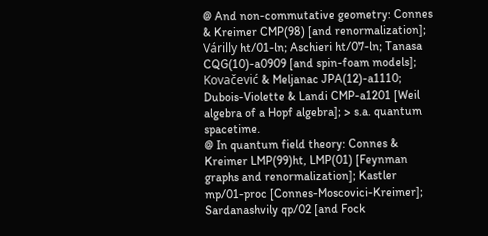@ And non-commutative geometry: Connes & Kreimer CMP(98) [and renormalization]; Várilly ht/01-ln; Aschieri ht/07-ln; Tanasa CQG(10)-a0909 [and spin-foam models]; Kovačević & Meljanac JPA(12)-a1110; Dubois-Violette & Landi CMP-a1201 [Weil algebra of a Hopf algebra]; > s.a. quantum spacetime.
@ In quantum field theory: Connes & Kreimer LMP(99)ht, LMP(01) [Feynman graphs and renormalization]; Kastler mp/01-proc [Connes-Moscovici-Kreimer]; Sardanashvily qp/02 [and Fock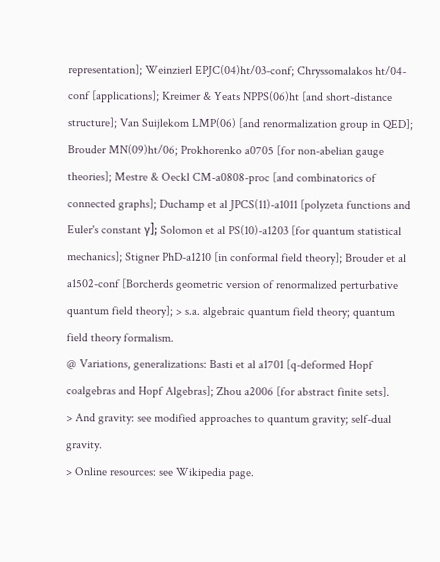representation]; Weinzierl EPJC(04)ht/03-conf; Chryssomalakos ht/04-conf [applications]; Kreimer & Yeats NPPS(06)ht [and short-distance structure]; Van Suijlekom LMP(06) [and renormalization group in QED]; Brouder MN(09)ht/06; Prokhorenko a0705 [for non-abelian gauge theories]; Mestre & Oeckl CM-a0808-proc [and combinatorics of connected graphs]; Duchamp et al JPCS(11)-a1011 [polyzeta functions and Euler's constant γ]; Solomon et al PS(10)-a1203 [for quantum statistical mechanics]; Stigner PhD-a1210 [in conformal field theory]; Brouder et al a1502-conf [Borcherds geometric version of renormalized perturbative quantum field theory]; > s.a. algebraic quantum field theory; quantum field theory formalism.
@ Variations, generalizations: Basti et al a1701 [q-deformed Hopf coalgebras and Hopf Algebras]; Zhou a2006 [for abstract finite sets].
> And gravity: see modified approaches to quantum gravity; self-dual gravity.
> Online resources: see Wikipedia page.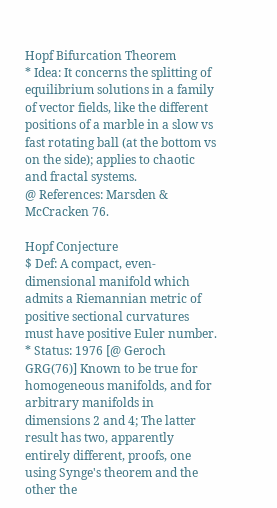Hopf Bifurcation Theorem
* Idea: It concerns the splitting of equilibrium solutions in a family of vector fields, like the different positions of a marble in a slow vs fast rotating ball (at the bottom vs on the side); applies to chaotic and fractal systems.
@ References: Marsden & McCracken 76.

Hopf Conjecture
$ Def: A compact, even-dimensional manifold which admits a Riemannian metric of positive sectional curvatures must have positive Euler number.
* Status: 1976 [@ Geroch GRG(76)] Known to be true for homogeneous manifolds, and for arbitrary manifolds in dimensions 2 and 4; The latter result has two, apparently entirely different, proofs, one using Synge's theorem and the other the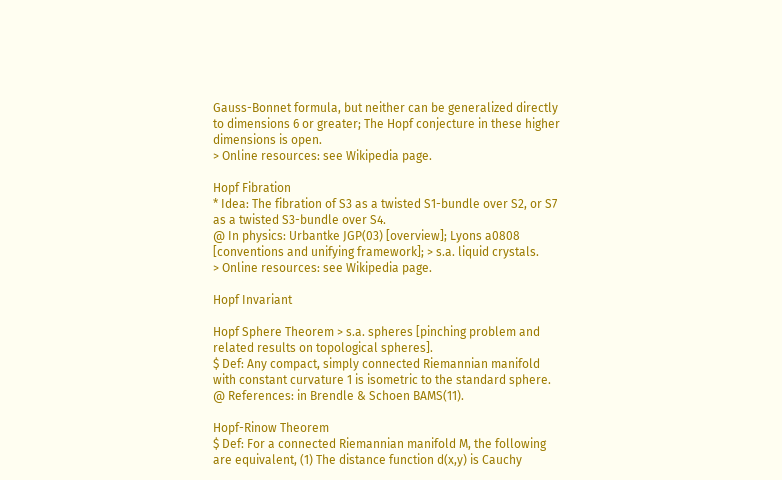Gauss-Bonnet formula, but neither can be generalized directly to dimensions 6 or greater; The Hopf conjecture in these higher dimensions is open.
> Online resources: see Wikipedia page.

Hopf Fibration
* Idea: The fibration of S3 as a twisted S1-bundle over S2, or S7 as a twisted S3-bundle over S4.
@ In physics: Urbantke JGP(03) [overview]; Lyons a0808 [conventions and unifying framework]; > s.a. liquid crystals.
> Online resources: see Wikipedia page.

Hopf Invariant

Hopf Sphere Theorem > s.a. spheres [pinching problem and related results on topological spheres].
$ Def: Any compact, simply connected Riemannian manifold with constant curvature 1 is isometric to the standard sphere.
@ References: in Brendle & Schoen BAMS(11).

Hopf-Rinow Theorem
$ Def: For a connected Riemannian manifold M, the following are equivalent, (1) The distance function d(x,y) is Cauchy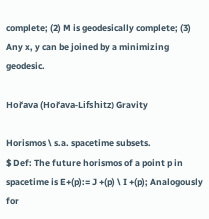complete; (2) M is geodesically complete; (3) Any x, y can be joined by a minimizing geodesic.

Hořava (Hořava-Lifshitz) Gravity

Horismos \ s.a. spacetime subsets.
$ Def: The future horismos of a point p in spacetime is E+(p):= J +(p) \ I +(p); Analogously for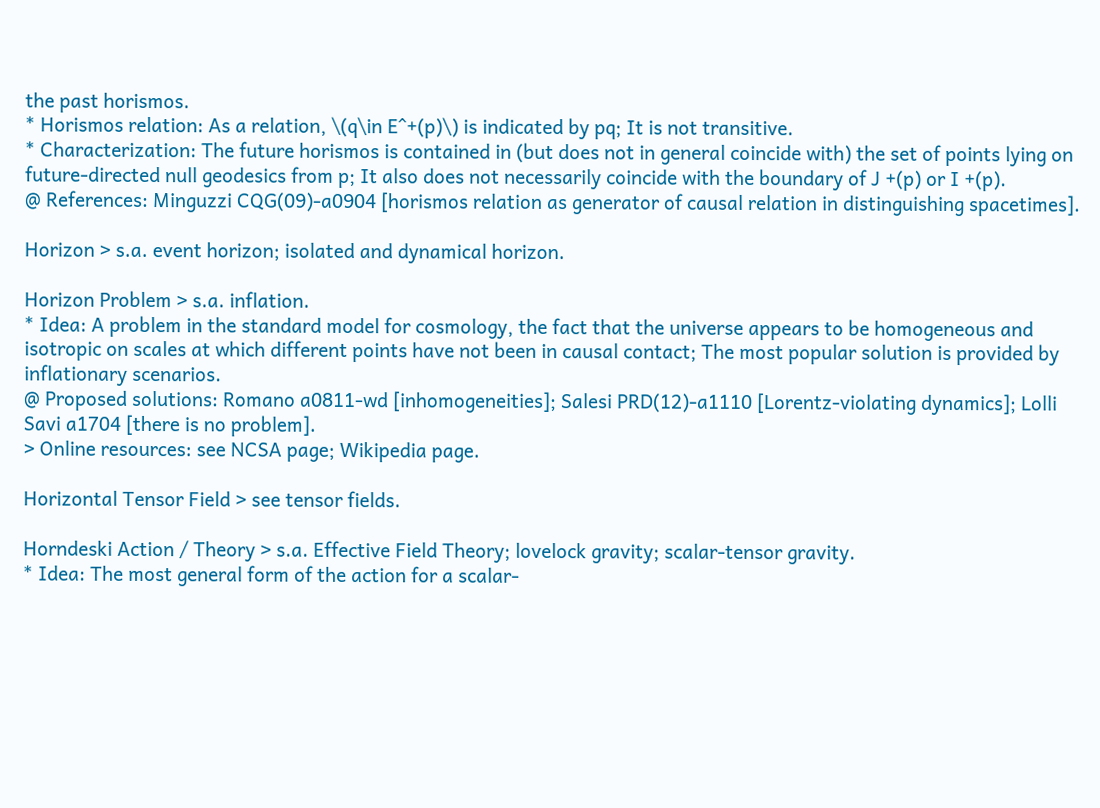the past horismos.
* Horismos relation: As a relation, \(q\in E^+(p)\) is indicated by pq; It is not transitive.
* Characterization: The future horismos is contained in (but does not in general coincide with) the set of points lying on future-directed null geodesics from p; It also does not necessarily coincide with the boundary of J +(p) or I +(p).
@ References: Minguzzi CQG(09)-a0904 [horismos relation as generator of causal relation in distinguishing spacetimes].

Horizon > s.a. event horizon; isolated and dynamical horizon.

Horizon Problem > s.a. inflation.
* Idea: A problem in the standard model for cosmology, the fact that the universe appears to be homogeneous and isotropic on scales at which different points have not been in causal contact; The most popular solution is provided by inflationary scenarios.
@ Proposed solutions: Romano a0811-wd [inhomogeneities]; Salesi PRD(12)-a1110 [Lorentz-violating dynamics]; Lolli Savi a1704 [there is no problem].
> Online resources: see NCSA page; Wikipedia page.

Horizontal Tensor Field > see tensor fields.

Horndeski Action / Theory > s.a. Effective Field Theory; lovelock gravity; scalar-tensor gravity.
* Idea: The most general form of the action for a scalar-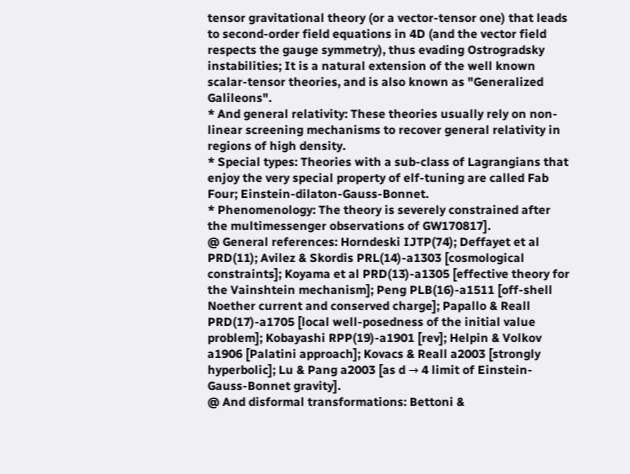tensor gravitational theory (or a vector-tensor one) that leads to second-order field equations in 4D (and the vector field respects the gauge symmetry), thus evading Ostrogradsky instabilities; It is a natural extension of the well known scalar-tensor theories, and is also known as "Generalized Galileons".
* And general relativity: These theories usually rely on non-linear screening mechanisms to recover general relativity in regions of high density.
* Special types: Theories with a sub-class of Lagrangians that enjoy the very special property of elf-tuning are called Fab Four; Einstein-dilaton-Gauss-Bonnet.
* Phenomenology: The theory is severely constrained after the multimessenger observations of GW170817].
@ General references: Horndeski IJTP(74); Deffayet et al PRD(11); Avilez & Skordis PRL(14)-a1303 [cosmological constraints]; Koyama et al PRD(13)-a1305 [effective theory for the Vainshtein mechanism]; Peng PLB(16)-a1511 [off-shell Noether current and conserved charge]; Papallo & Reall PRD(17)-a1705 [local well-posedness of the initial value problem]; Kobayashi RPP(19)-a1901 [rev]; Helpin & Volkov a1906 [Palatini approach]; Kovacs & Reall a2003 [strongly hyperbolic]; Lu & Pang a2003 [as d → 4 limit of Einstein-Gauss-Bonnet gravity].
@ And disformal transformations: Bettoni &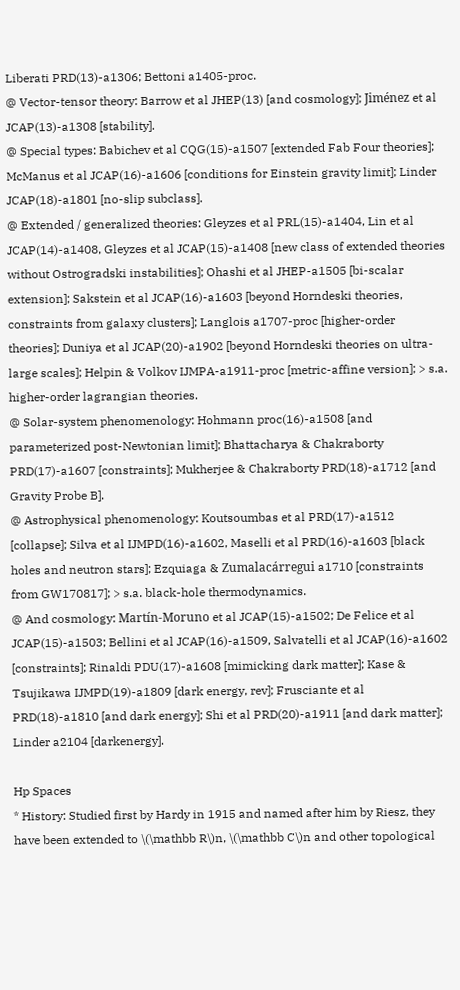Liberati PRD(13)-a1306; Bettoni a1405-proc.
@ Vector-tensor theory: Barrow et al JHEP(13) [and cosmology]; Jiménez et al JCAP(13)-a1308 [stability].
@ Special types: Babichev et al CQG(15)-a1507 [extended Fab Four theories]; McManus et al JCAP(16)-a1606 [conditions for Einstein gravity limit]; Linder JCAP(18)-a1801 [no-slip subclass].
@ Extended / generalized theories: Gleyzes et al PRL(15)-a1404, Lin et al JCAP(14)-a1408, Gleyzes et al JCAP(15)-a1408 [new class of extended theories without Ostrogradski instabilities]; Ohashi et al JHEP-a1505 [bi-scalar extension]; Sakstein et al JCAP(16)-a1603 [beyond Horndeski theories, constraints from galaxy clusters]; Langlois a1707-proc [higher-order theories]; Duniya et al JCAP(20)-a1902 [beyond Horndeski theories on ultra-large scales]; Helpin & Volkov IJMPA-a1911-proc [metric-affine version]; > s.a. higher-order lagrangian theories.
@ Solar-system phenomenology: Hohmann proc(16)-a1508 [and parameterized post-Newtonian limit]; Bhattacharya & Chakraborty PRD(17)-a1607 [constraints]; Mukherjee & Chakraborty PRD(18)-a1712 [and Gravity Probe B].
@ Astrophysical phenomenology: Koutsoumbas et al PRD(17)-a1512 [collapse]; Silva et al IJMPD(16)-a1602, Maselli et al PRD(16)-a1603 [black holes and neutron stars]; Ezquiaga & Zumalacárregui a1710 [constraints from GW170817]; > s.a. black-hole thermodynamics.
@ And cosmology: Martín-Moruno et al JCAP(15)-a1502; De Felice et al JCAP(15)-a1503; Bellini et al JCAP(16)-a1509, Salvatelli et al JCAP(16)-a1602 [constraints]; Rinaldi PDU(17)-a1608 [mimicking dark matter]; Kase & Tsujikawa IJMPD(19)-a1809 [dark energy, rev]; Frusciante et al PRD(18)-a1810 [and dark energy]; Shi et al PRD(20)-a1911 [and dark matter]; Linder a2104 [darkenergy].

Hp Spaces
* History: Studied first by Hardy in 1915 and named after him by Riesz, they have been extended to \(\mathbb R\)n, \(\mathbb C\)n and other topological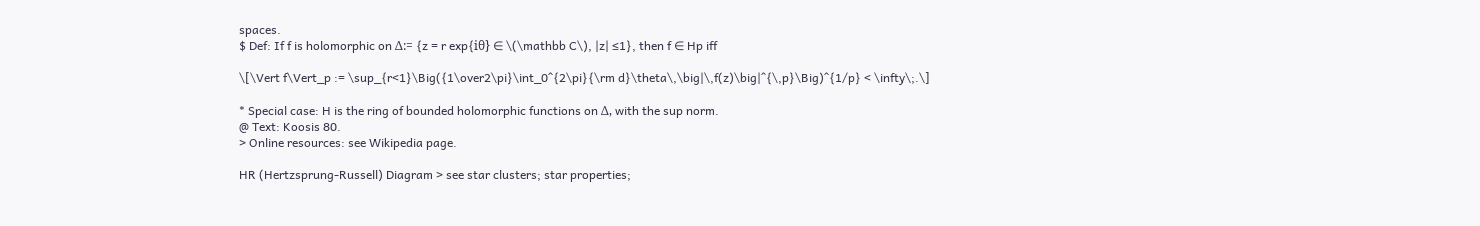spaces.
$ Def: If f is holomorphic on Δ:= {z = r exp{iθ} ∈ \(\mathbb C\), |z| ≤1}, then f ∈ Hp iff

\[\Vert f\Vert_p := \sup_{r<1}\Big({1\over2\pi}\int_0^{2\pi}{\rm d}\theta\,\big|\,f(z)\big|^{\,p}\Big)^{1/p} < \infty\;.\]

* Special case: H is the ring of bounded holomorphic functions on Δ, with the sup norm.
@ Text: Koosis 80.
> Online resources: see Wikipedia page.

HR (Hertzsprung-Russell) Diagram > see star clusters; star properties;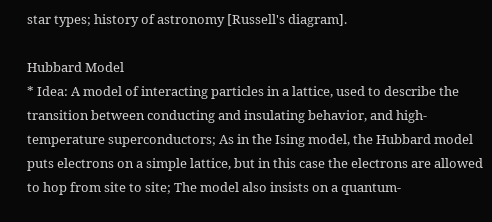star types; history of astronomy [Russell's diagram].

Hubbard Model
* Idea: A model of interacting particles in a lattice, used to describe the transition between conducting and insulating behavior, and high-temperature superconductors; As in the Ising model, the Hubbard model puts electrons on a simple lattice, but in this case the electrons are allowed to hop from site to site; The model also insists on a quantum-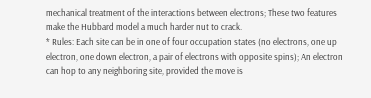mechanical treatment of the interactions between electrons; These two features make the Hubbard model a much harder nut to crack.
* Rules: Each site can be in one of four occupation states (no electrons, one up electron, one down electron, a pair of electrons with opposite spins); An electron can hop to any neighboring site, provided the move is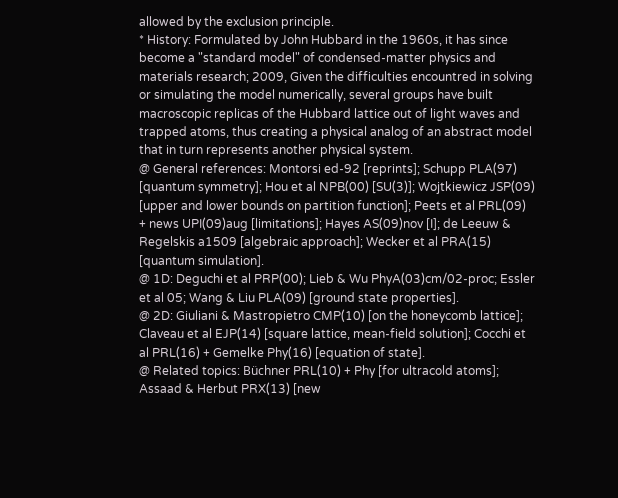allowed by the exclusion principle.
* History: Formulated by John Hubbard in the 1960s, it has since become a "standard model" of condensed-matter physics and materials research; 2009, Given the difficulties encountred in solving or simulating the model numerically, several groups have built macroscopic replicas of the Hubbard lattice out of light waves and trapped atoms, thus creating a physical analog of an abstract model that in turn represents another physical system.
@ General references: Montorsi ed-92 [reprints]; Schupp PLA(97) [quantum symmetry]; Hou et al NPB(00) [SU(3)]; Wojtkiewicz JSP(09) [upper and lower bounds on partition function]; Peets et al PRL(09) + news UPI(09)aug [limitations]; Hayes AS(09)nov [I]; de Leeuw & Regelskis a1509 [algebraic approach]; Wecker et al PRA(15) [quantum simulation].
@ 1D: Deguchi et al PRP(00); Lieb & Wu PhyA(03)cm/02-proc; Essler et al 05; Wang & Liu PLA(09) [ground state properties].
@ 2D: Giuliani & Mastropietro CMP(10) [on the honeycomb lattice]; Claveau et al EJP(14) [square lattice, mean-field solution]; Cocchi et al PRL(16) + Gemelke Phy(16) [equation of state].
@ Related topics: Büchner PRL(10) + Phy [for ultracold atoms]; Assaad & Herbut PRX(13) [new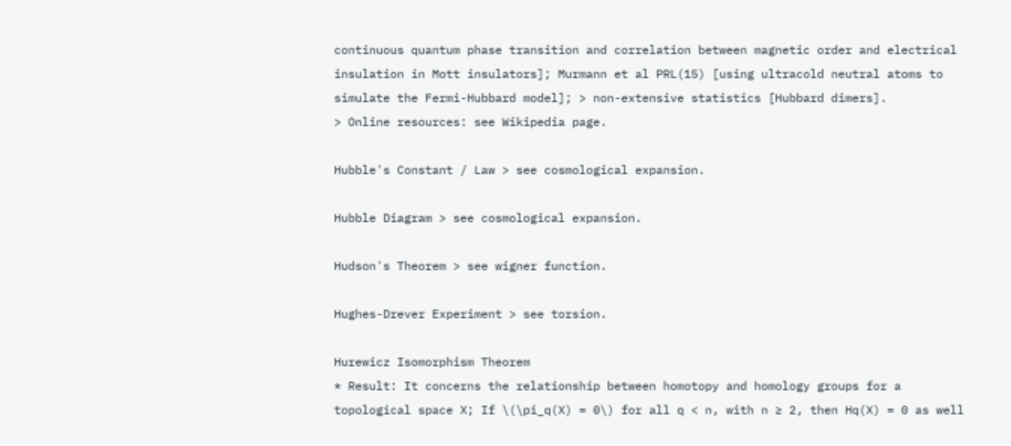continuous quantum phase transition and correlation between magnetic order and electrical insulation in Mott insulators]; Murmann et al PRL(15) [using ultracold neutral atoms to simulate the Fermi-Hubbard model]; > non-extensive statistics [Hubbard dimers].
> Online resources: see Wikipedia page.

Hubble's Constant / Law > see cosmological expansion.

Hubble Diagram > see cosmological expansion.

Hudson's Theorem > see wigner function.

Hughes-Drever Experiment > see torsion.

Hurewicz Isomorphism Theorem
* Result: It concerns the relationship between homotopy and homology groups for a topological space X; If \(\pi_q(X) = 0\) for all q < n, with n ≥ 2, then Hq(X) = 0 as well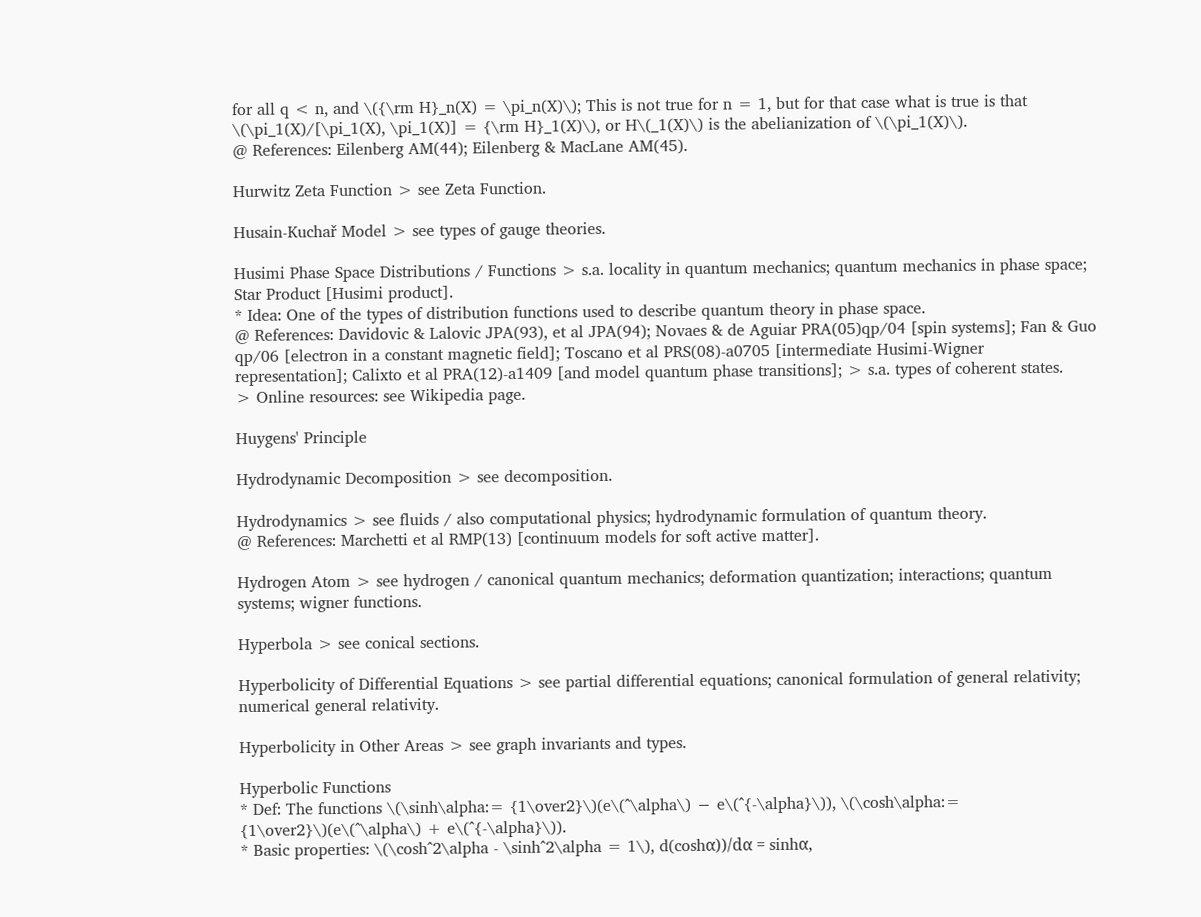for all q < n, and \({\rm H}_n(X) = \pi_n(X)\); This is not true for n = 1, but for that case what is true is that \(\pi_1(X)/[\pi_1(X), \pi_1(X)] = {\rm H}_1(X)\), or H\(_1(X)\) is the abelianization of \(\pi_1(X)\).
@ References: Eilenberg AM(44); Eilenberg & MacLane AM(45).

Hurwitz Zeta Function > see Zeta Function.

Husain-Kuchař Model > see types of gauge theories.

Husimi Phase Space Distributions / Functions > s.a. locality in quantum mechanics; quantum mechanics in phase space; Star Product [Husimi product].
* Idea: One of the types of distribution functions used to describe quantum theory in phase space.
@ References: Davidovic & Lalovic JPA(93), et al JPA(94); Novaes & de Aguiar PRA(05)qp/04 [spin systems]; Fan & Guo qp/06 [electron in a constant magnetic field]; Toscano et al PRS(08)-a0705 [intermediate Husimi-Wigner representation]; Calixto et al PRA(12)-a1409 [and model quantum phase transitions]; > s.a. types of coherent states.
> Online resources: see Wikipedia page.

Huygens' Principle

Hydrodynamic Decomposition > see decomposition.

Hydrodynamics > see fluids / also computational physics; hydrodynamic formulation of quantum theory.
@ References: Marchetti et al RMP(13) [continuum models for soft active matter].

Hydrogen Atom > see hydrogen / canonical quantum mechanics; deformation quantization; interactions; quantum systems; wigner functions.

Hyperbola > see conical sections.

Hyperbolicity of Differential Equations > see partial differential equations; canonical formulation of general relativity; numerical general relativity.

Hyperbolicity in Other Areas > see graph invariants and types.

Hyperbolic Functions
* Def: The functions \(\sinh\alpha:= {1\over2}\)(e\(^\alpha\) − e\(^{-\alpha}\)), \(\cosh\alpha:= {1\over2}\)(e\(^\alpha\) + e\(^{-\alpha}\)).
* Basic properties: \(\cosh^2\alpha - \sinh^2\alpha = 1\), d(coshα))/dα = sinhα,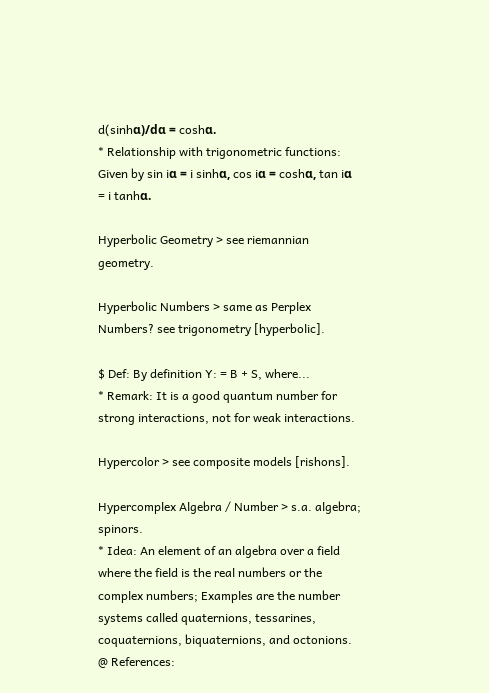d(sinhα)/dα = coshα.
* Relationship with trigonometric functions: Given by sin iα = i sinhα, cos iα = coshα, tan iα = i tanhα.

Hyperbolic Geometry > see riemannian geometry.

Hyperbolic Numbers > same as Perplex Numbers? see trigonometry [hyperbolic].

$ Def: By definition Y: = B + S, where...
* Remark: It is a good quantum number for strong interactions, not for weak interactions.

Hypercolor > see composite models [rishons].

Hypercomplex Algebra / Number > s.a. algebra; spinors.
* Idea: An element of an algebra over a field where the field is the real numbers or the complex numbers; Examples are the number systems called quaternions, tessarines, coquaternions, biquaternions, and octonions.
@ References: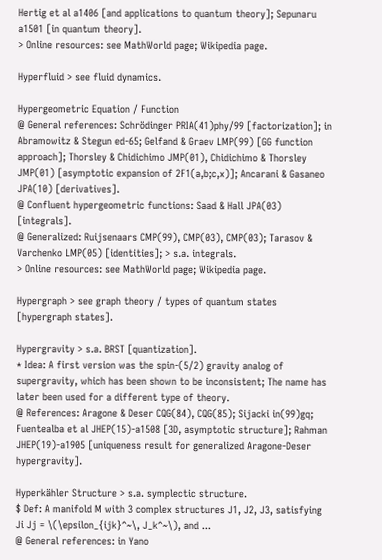Hertig et al a1406 [and applications to quantum theory]; Sepunaru a1501 [in quantum theory].
> Online resources: see MathWorld page; Wikipedia page.

Hyperfluid > see fluid dynamics.

Hypergeometric Equation / Function
@ General references: Schrödinger PRIA(41)phy/99 [factorization]; in Abramowitz & Stegun ed-65; Gelfand & Graev LMP(99) [GG function approach]; Thorsley & Chidichimo JMP(01), Chidichimo & Thorsley JMP(01) [asymptotic expansion of 2F1(a,b;c,x)]; Ancarani & Gasaneo JPA(10) [derivatives].
@ Confluent hypergeometric functions: Saad & Hall JPA(03) [integrals].
@ Generalized: Ruijsenaars CMP(99), CMP(03), CMP(03); Tarasov & Varchenko LMP(05) [identities]; > s.a. integrals.
> Online resources: see MathWorld page; Wikipedia page.

Hypergraph > see graph theory / types of quantum states [hypergraph states].

Hypergravity > s.a. BRST [quantization].
* Idea: A first version was the spin-(5/2) gravity analog of supergravity, which has been shown to be inconsistent; The name has later been used for a different type of theory.
@ References: Aragone & Deser CQG(84), CQG(85); Sijacki in(99)gq; Fuentealba et al JHEP(15)-a1508 [3D, asymptotic structure]; Rahman JHEP(19)-a1905 [uniqueness result for generalized Aragone-Deser hypergravity].

Hyperkähler Structure > s.a. symplectic structure.
$ Def: A manifold M with 3 complex structures J1, J2, J3, satisfying Ji Jj = \(\epsilon_{ijk}^~\, J_k^~\), and ...
@ General references: in Yano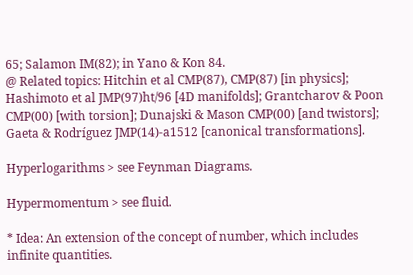65; Salamon IM(82); in Yano & Kon 84.
@ Related topics: Hitchin et al CMP(87), CMP(87) [in physics]; Hashimoto et al JMP(97)ht/96 [4D manifolds]; Grantcharov & Poon CMP(00) [with torsion]; Dunajski & Mason CMP(00) [and twistors]; Gaeta & Rodríguez JMP(14)-a1512 [canonical transformations].

Hyperlogarithms > see Feynman Diagrams.

Hypermomentum > see fluid.

* Idea: An extension of the concept of number, which includes infinite quantities.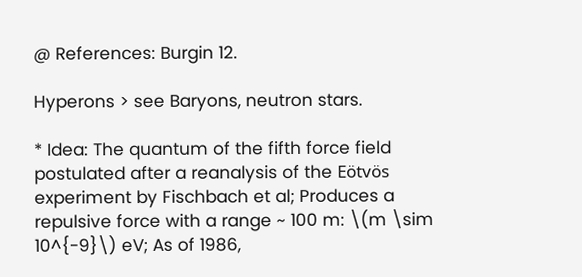@ References: Burgin 12.

Hyperons > see Baryons, neutron stars.

* Idea: The quantum of the fifth force field postulated after a reanalysis of the Eötvös experiment by Fischbach et al; Produces a repulsive force with a range ~ 100 m: \(m \sim 10^{-9}\) eV; As of 1986,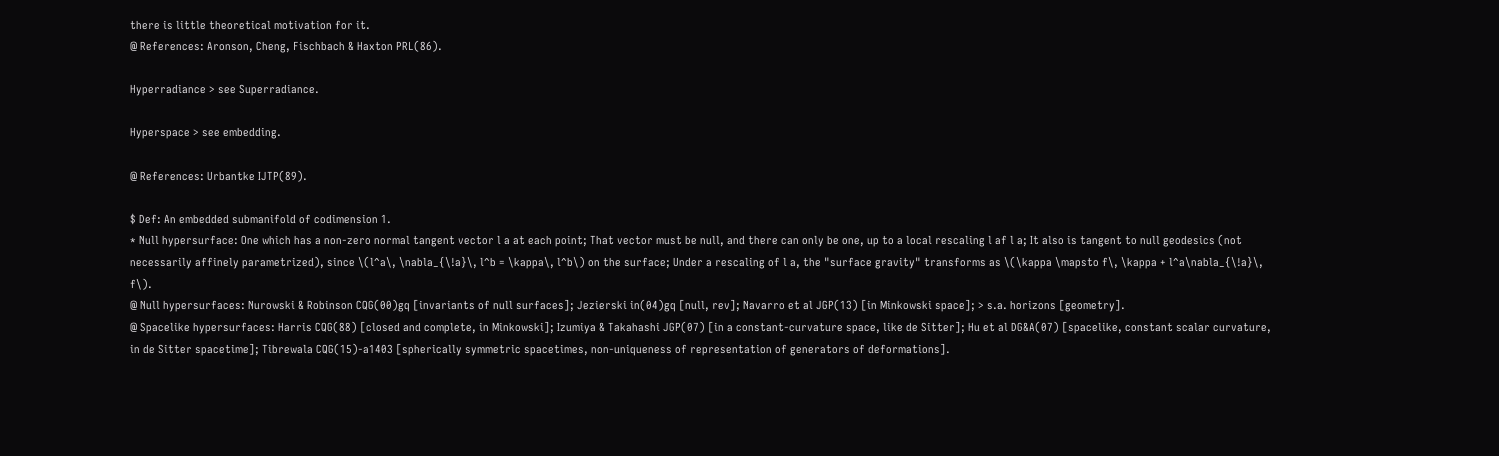there is little theoretical motivation for it.
@ References: Aronson, Cheng, Fischbach & Haxton PRL(86).

Hyperradiance > see Superradiance.

Hyperspace > see embedding.

@ References: Urbantke IJTP(89).

$ Def: An embedded submanifold of codimension 1.
* Null hypersurface: One which has a non-zero normal tangent vector l a at each point; That vector must be null, and there can only be one, up to a local rescaling l af l a; It also is tangent to null geodesics (not necessarily affinely parametrized), since \(l^a\, \nabla_{\!a}\, l^b = \kappa\, l^b\) on the surface; Under a rescaling of l a, the "surface gravity" transforms as \(\kappa \mapsto f\, \kappa + l^a\nabla_{\!a}\, f\).
@ Null hypersurfaces: Nurowski & Robinson CQG(00)gq [invariants of null surfaces]; Jezierski in(04)gq [null, rev]; Navarro et al JGP(13) [in Minkowski space]; > s.a. horizons [geometry].
@ Spacelike hypersurfaces: Harris CQG(88) [closed and complete, in Minkowski]; Izumiya & Takahashi JGP(07) [in a constant-curvature space, like de Sitter]; Hu et al DG&A(07) [spacelike, constant scalar curvature, in de Sitter spacetime]; Tibrewala CQG(15)-a1403 [spherically symmetric spacetimes, non-uniqueness of representation of generators of deformations].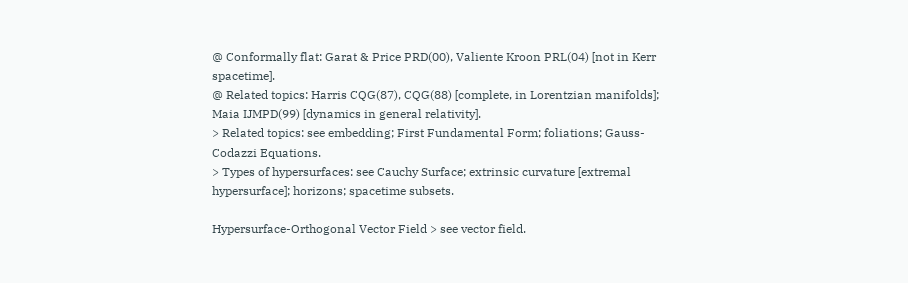@ Conformally flat: Garat & Price PRD(00), Valiente Kroon PRL(04) [not in Kerr spacetime].
@ Related topics: Harris CQG(87), CQG(88) [complete, in Lorentzian manifolds]; Maia IJMPD(99) [dynamics in general relativity].
> Related topics: see embedding; First Fundamental Form; foliations; Gauss-Codazzi Equations.
> Types of hypersurfaces: see Cauchy Surface; extrinsic curvature [extremal hypersurface]; horizons; spacetime subsets.

Hypersurface-Orthogonal Vector Field > see vector field.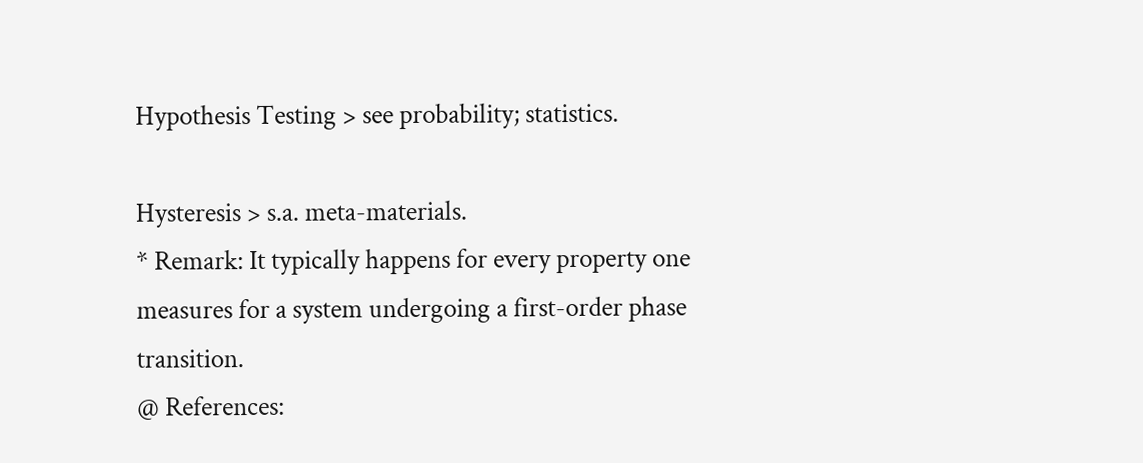Hypothesis Testing > see probability; statistics.

Hysteresis > s.a. meta-materials.
* Remark: It typically happens for every property one measures for a system undergoing a first-order phase transition.
@ References: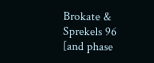Brokate & Sprekels 96 [and phase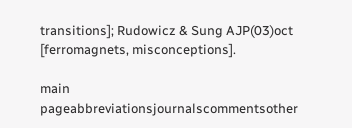transitions]; Rudowicz & Sung AJP(03)oct [ferromagnets, misconceptions].

main pageabbreviationsjournalscommentsother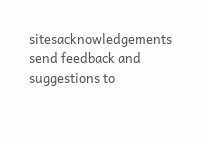sitesacknowledgements
send feedback and suggestions to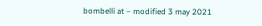bombelli at – modified 3 may 2021